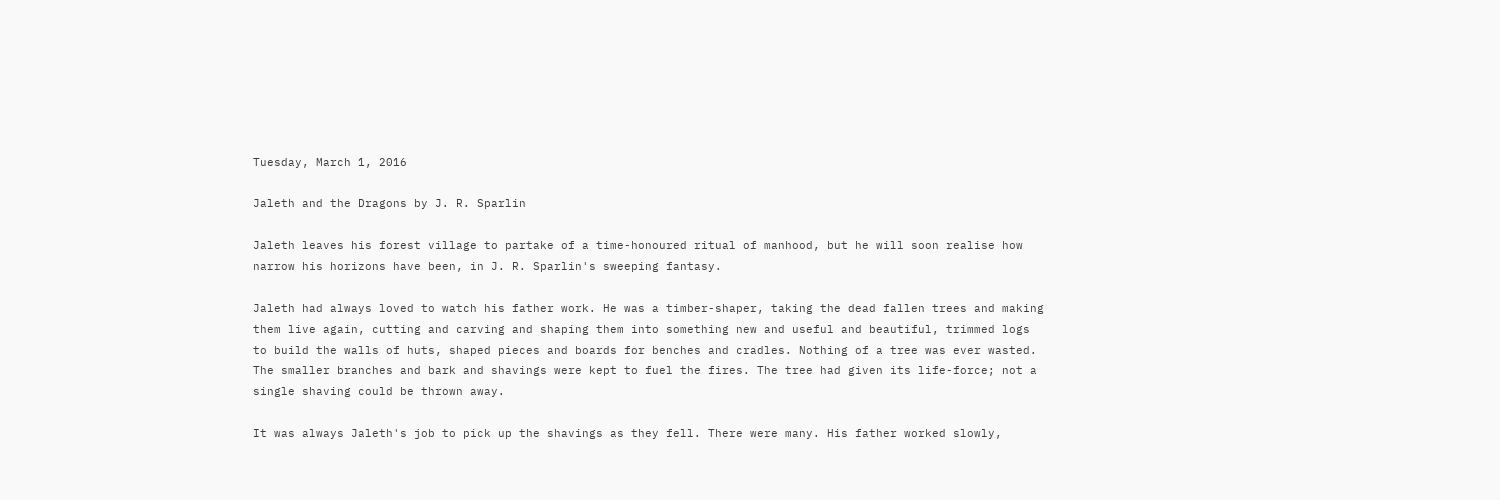Tuesday, March 1, 2016

Jaleth and the Dragons by J. R. Sparlin

Jaleth leaves his forest village to partake of a time-honoured ritual of manhood, but he will soon realise how narrow his horizons have been, in J. R. Sparlin's sweeping fantasy.

Jaleth had always loved to watch his father work. He was a timber-shaper, taking the dead fallen trees and making them live again, cutting and carving and shaping them into something new and useful and beautiful, trimmed logs to build the walls of huts, shaped pieces and boards for benches and cradles. Nothing of a tree was ever wasted. The smaller branches and bark and shavings were kept to fuel the fires. The tree had given its life-force; not a single shaving could be thrown away.

It was always Jaleth's job to pick up the shavings as they fell. There were many. His father worked slowly,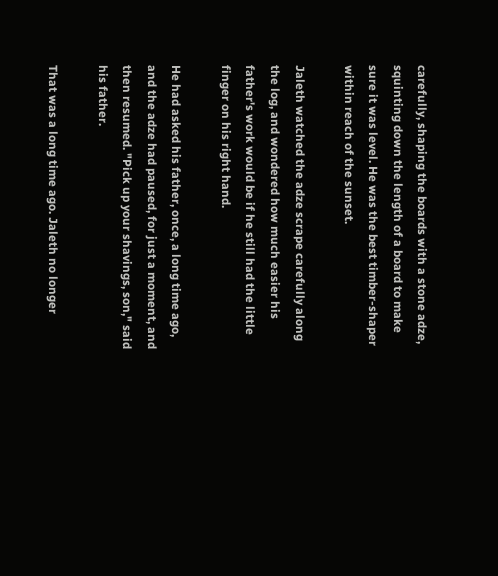carefully, shaping the boards with a stone adze, squinting down the length of a board to make sure it was level. He was the best timber-shaper within reach of the sunset.

Jaleth watched the adze scrape carefully along the log, and wondered how much easier his father's work would be if he still had the little finger on his right hand.

He had asked his father, once, a long time ago, and the adze had paused, for just a moment, and then resumed. "Pick up your shavings, son," said his father.

That was a long time ago. Jaleth no longer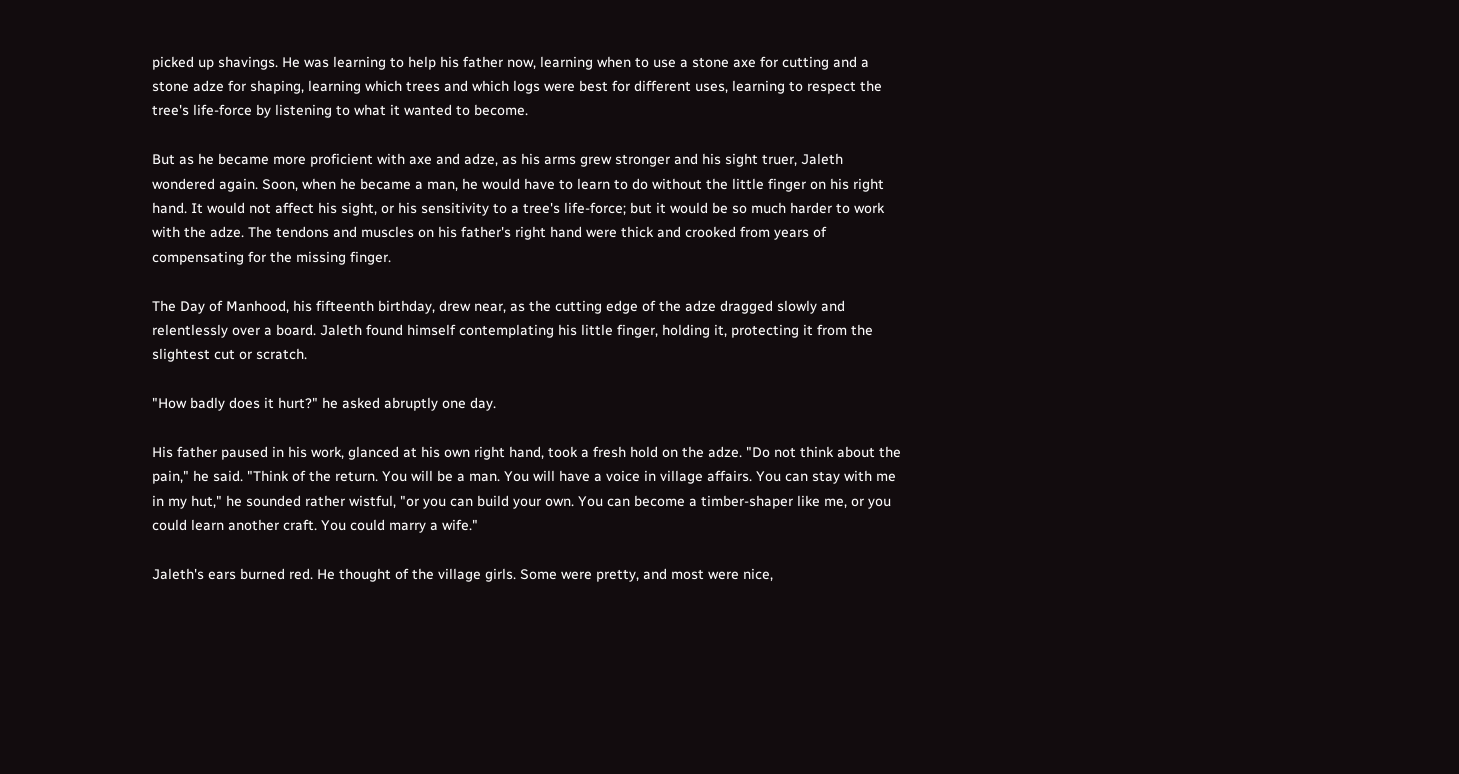picked up shavings. He was learning to help his father now, learning when to use a stone axe for cutting and a stone adze for shaping, learning which trees and which logs were best for different uses, learning to respect the tree's life-force by listening to what it wanted to become.

But as he became more proficient with axe and adze, as his arms grew stronger and his sight truer, Jaleth wondered again. Soon, when he became a man, he would have to learn to do without the little finger on his right hand. It would not affect his sight, or his sensitivity to a tree's life-force; but it would be so much harder to work with the adze. The tendons and muscles on his father's right hand were thick and crooked from years of compensating for the missing finger.

The Day of Manhood, his fifteenth birthday, drew near, as the cutting edge of the adze dragged slowly and relentlessly over a board. Jaleth found himself contemplating his little finger, holding it, protecting it from the slightest cut or scratch.

"How badly does it hurt?" he asked abruptly one day.

His father paused in his work, glanced at his own right hand, took a fresh hold on the adze. "Do not think about the pain," he said. "Think of the return. You will be a man. You will have a voice in village affairs. You can stay with me in my hut," he sounded rather wistful, "or you can build your own. You can become a timber-shaper like me, or you could learn another craft. You could marry a wife."

Jaleth's ears burned red. He thought of the village girls. Some were pretty, and most were nice,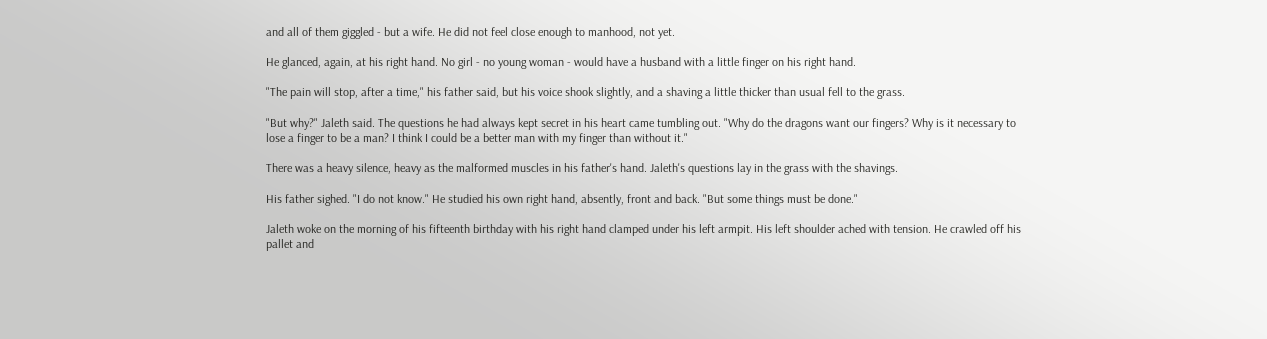and all of them giggled - but a wife. He did not feel close enough to manhood, not yet.

He glanced, again, at his right hand. No girl - no young woman - would have a husband with a little finger on his right hand.

"The pain will stop, after a time," his father said, but his voice shook slightly, and a shaving a little thicker than usual fell to the grass.

"But why?" Jaleth said. The questions he had always kept secret in his heart came tumbling out. "Why do the dragons want our fingers? Why is it necessary to lose a finger to be a man? I think I could be a better man with my finger than without it."

There was a heavy silence, heavy as the malformed muscles in his father's hand. Jaleth's questions lay in the grass with the shavings.

His father sighed. "I do not know." He studied his own right hand, absently, front and back. "But some things must be done."

Jaleth woke on the morning of his fifteenth birthday with his right hand clamped under his left armpit. His left shoulder ached with tension. He crawled off his pallet and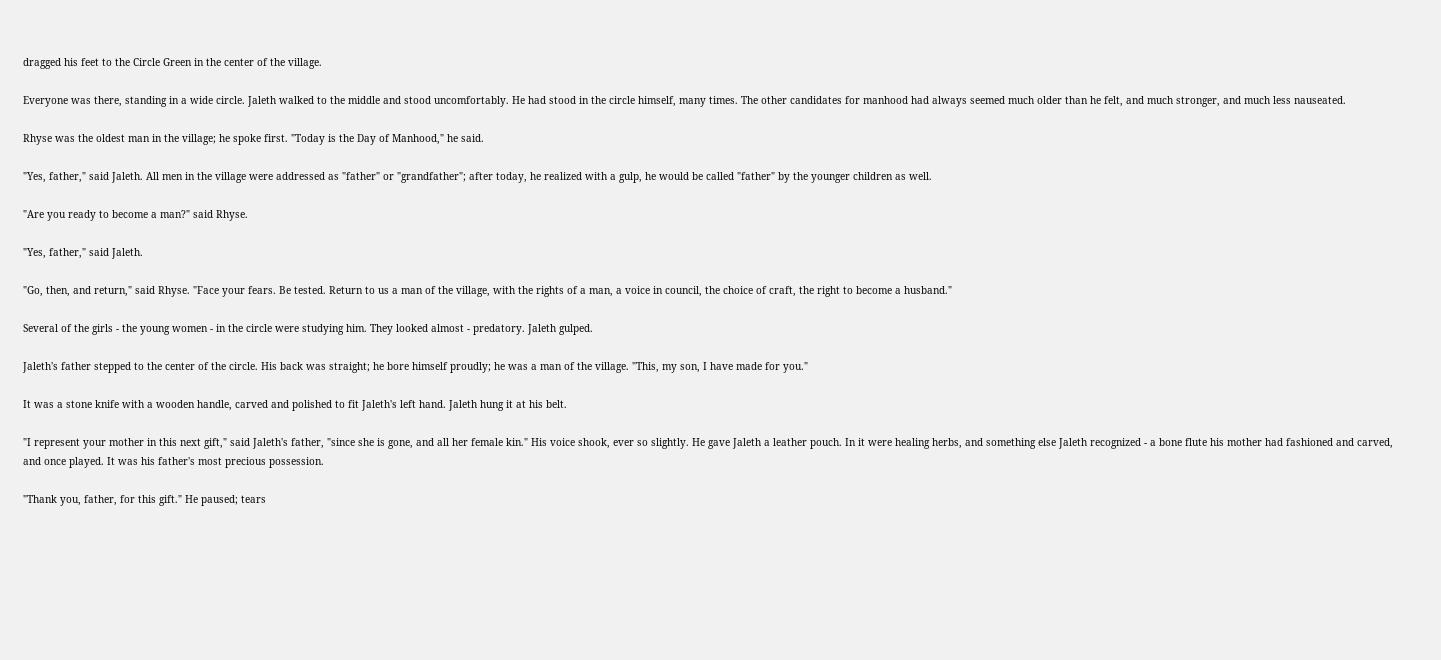dragged his feet to the Circle Green in the center of the village.

Everyone was there, standing in a wide circle. Jaleth walked to the middle and stood uncomfortably. He had stood in the circle himself, many times. The other candidates for manhood had always seemed much older than he felt, and much stronger, and much less nauseated.

Rhyse was the oldest man in the village; he spoke first. "Today is the Day of Manhood," he said.

"Yes, father," said Jaleth. All men in the village were addressed as "father" or "grandfather"; after today, he realized with a gulp, he would be called "father" by the younger children as well.

"Are you ready to become a man?" said Rhyse.

"Yes, father," said Jaleth.

"Go, then, and return," said Rhyse. "Face your fears. Be tested. Return to us a man of the village, with the rights of a man, a voice in council, the choice of craft, the right to become a husband."

Several of the girls - the young women - in the circle were studying him. They looked almost - predatory. Jaleth gulped.

Jaleth's father stepped to the center of the circle. His back was straight; he bore himself proudly; he was a man of the village. "This, my son, I have made for you."

It was a stone knife with a wooden handle, carved and polished to fit Jaleth's left hand. Jaleth hung it at his belt.

"I represent your mother in this next gift," said Jaleth's father, "since she is gone, and all her female kin." His voice shook, ever so slightly. He gave Jaleth a leather pouch. In it were healing herbs, and something else Jaleth recognized - a bone flute his mother had fashioned and carved, and once played. It was his father's most precious possession.

"Thank you, father, for this gift." He paused; tears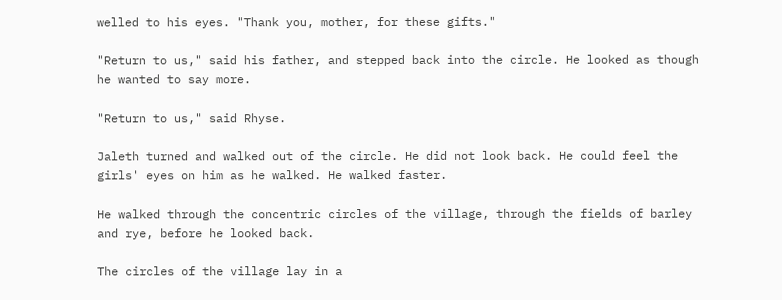welled to his eyes. "Thank you, mother, for these gifts."

"Return to us," said his father, and stepped back into the circle. He looked as though he wanted to say more.

"Return to us," said Rhyse.

Jaleth turned and walked out of the circle. He did not look back. He could feel the girls' eyes on him as he walked. He walked faster.

He walked through the concentric circles of the village, through the fields of barley and rye, before he looked back.

The circles of the village lay in a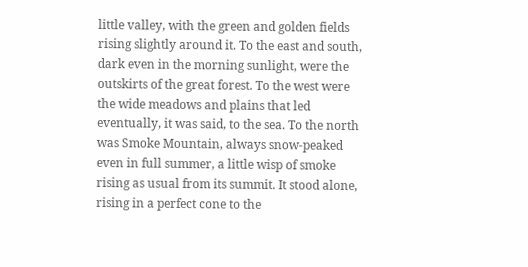little valley, with the green and golden fields rising slightly around it. To the east and south, dark even in the morning sunlight, were the outskirts of the great forest. To the west were the wide meadows and plains that led eventually, it was said, to the sea. To the north was Smoke Mountain, always snow-peaked even in full summer, a little wisp of smoke rising as usual from its summit. It stood alone, rising in a perfect cone to the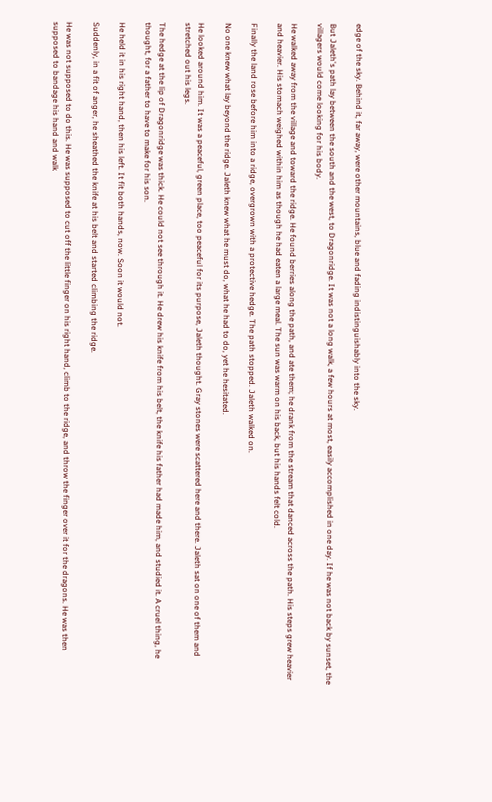edge of the sky. Behind it, far away, were other mountains, blue and fading indistinguishably into the sky.

But Jaleth's path lay between the south and the west, to Dragonridge. It was not a long walk, a few hours at most, easily accomplished in one day. If he was not back by sunset, the villagers would come looking for his body.

He walked away from the village and toward the ridge. He found berries along the path, and ate them; he drank from the stream that danced across the path. His steps grew heavier and heavier. His stomach weighed within him as though he had eaten a large meal. The sun was warm on his back, but his hands felt cold.

Finally the land rose before him into a ridge, overgrown with a protective hedge. The path stopped. Jaleth walked on.

No one knew what lay beyond the ridge. Jaleth knew what he must do, what he had to do, yet he hesitated.

He looked around him. It was a peaceful, green place, too peaceful for its purpose, Jaleth thought. Gray stones were scattered here and there. Jaleth sat on one of them and stretched out his legs.

The hedge at the lip of Dragonridge was thick. He could not see through it. He drew his knife from his belt, the knife his father had made him, and studied it. A cruel thing, he thought, for a father to have to make for his son.

He held it in his right hand, then his left. It fit both hands, now. Soon it would not.

Suddenly, in a fit of anger, he sheathed the knife at his belt and started climbing the ridge.

He was not supposed to do this. He was supposed to cut off the little finger on his right hand, climb to the ridge, and throw the finger over it for the dragons. He was then supposed to bandage his hand and walk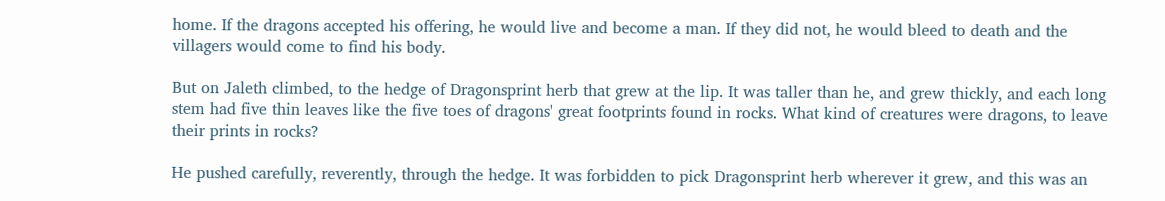home. If the dragons accepted his offering, he would live and become a man. If they did not, he would bleed to death and the villagers would come to find his body.

But on Jaleth climbed, to the hedge of Dragonsprint herb that grew at the lip. It was taller than he, and grew thickly, and each long stem had five thin leaves like the five toes of dragons' great footprints found in rocks. What kind of creatures were dragons, to leave their prints in rocks?

He pushed carefully, reverently, through the hedge. It was forbidden to pick Dragonsprint herb wherever it grew, and this was an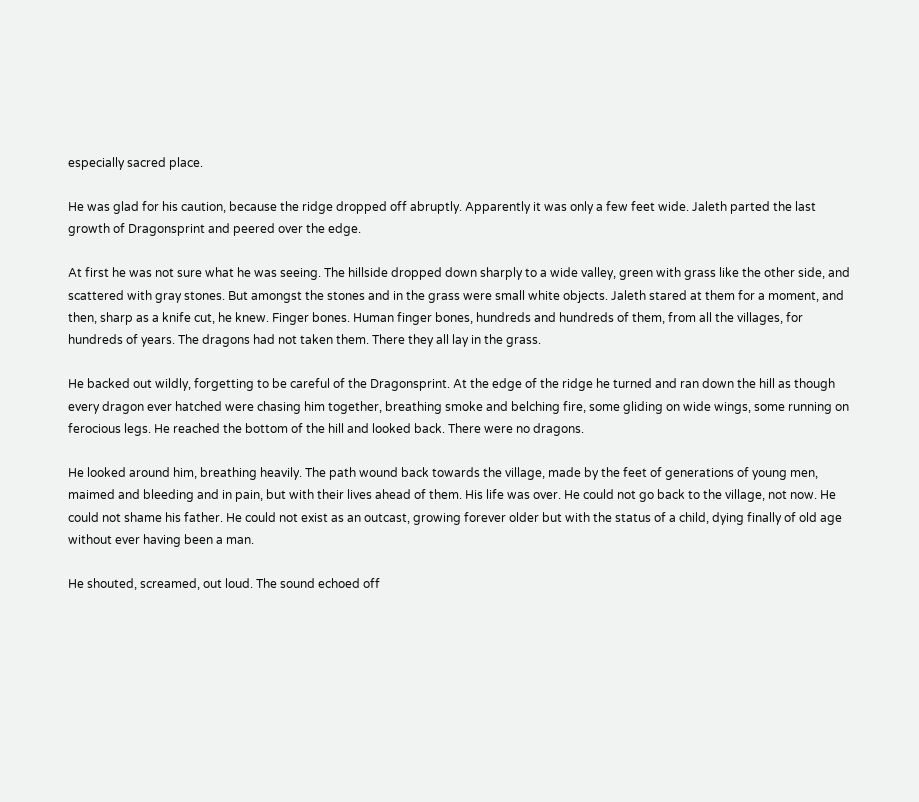especially sacred place.

He was glad for his caution, because the ridge dropped off abruptly. Apparently it was only a few feet wide. Jaleth parted the last growth of Dragonsprint and peered over the edge.

At first he was not sure what he was seeing. The hillside dropped down sharply to a wide valley, green with grass like the other side, and scattered with gray stones. But amongst the stones and in the grass were small white objects. Jaleth stared at them for a moment, and then, sharp as a knife cut, he knew. Finger bones. Human finger bones, hundreds and hundreds of them, from all the villages, for hundreds of years. The dragons had not taken them. There they all lay in the grass.

He backed out wildly, forgetting to be careful of the Dragonsprint. At the edge of the ridge he turned and ran down the hill as though every dragon ever hatched were chasing him together, breathing smoke and belching fire, some gliding on wide wings, some running on ferocious legs. He reached the bottom of the hill and looked back. There were no dragons.

He looked around him, breathing heavily. The path wound back towards the village, made by the feet of generations of young men, maimed and bleeding and in pain, but with their lives ahead of them. His life was over. He could not go back to the village, not now. He could not shame his father. He could not exist as an outcast, growing forever older but with the status of a child, dying finally of old age without ever having been a man.

He shouted, screamed, out loud. The sound echoed off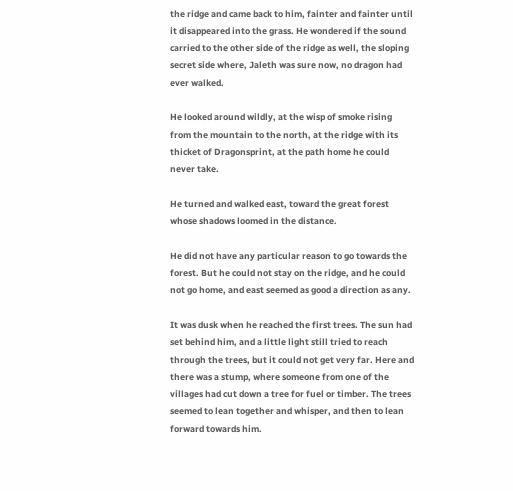the ridge and came back to him, fainter and fainter until it disappeared into the grass. He wondered if the sound carried to the other side of the ridge as well, the sloping secret side where, Jaleth was sure now, no dragon had ever walked.

He looked around wildly, at the wisp of smoke rising from the mountain to the north, at the ridge with its thicket of Dragonsprint, at the path home he could never take.

He turned and walked east, toward the great forest whose shadows loomed in the distance.

He did not have any particular reason to go towards the forest. But he could not stay on the ridge, and he could not go home, and east seemed as good a direction as any.

It was dusk when he reached the first trees. The sun had set behind him, and a little light still tried to reach through the trees, but it could not get very far. Here and there was a stump, where someone from one of the villages had cut down a tree for fuel or timber. The trees seemed to lean together and whisper, and then to lean forward towards him.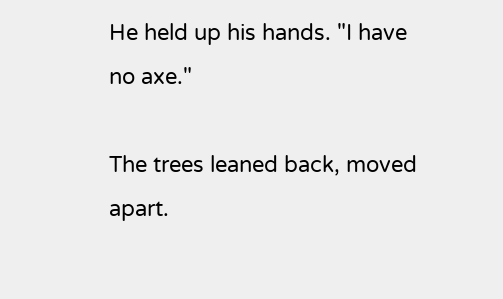He held up his hands. "I have no axe."

The trees leaned back, moved apart.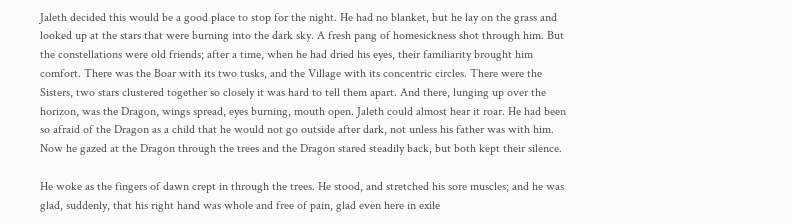Jaleth decided this would be a good place to stop for the night. He had no blanket, but he lay on the grass and looked up at the stars that were burning into the dark sky. A fresh pang of homesickness shot through him. But the constellations were old friends; after a time, when he had dried his eyes, their familiarity brought him comfort. There was the Boar with its two tusks, and the Village with its concentric circles. There were the Sisters, two stars clustered together so closely it was hard to tell them apart. And there, lunging up over the horizon, was the Dragon, wings spread, eyes burning, mouth open. Jaleth could almost hear it roar. He had been so afraid of the Dragon as a child that he would not go outside after dark, not unless his father was with him. Now he gazed at the Dragon through the trees and the Dragon stared steadily back, but both kept their silence.

He woke as the fingers of dawn crept in through the trees. He stood, and stretched his sore muscles; and he was glad, suddenly, that his right hand was whole and free of pain, glad even here in exile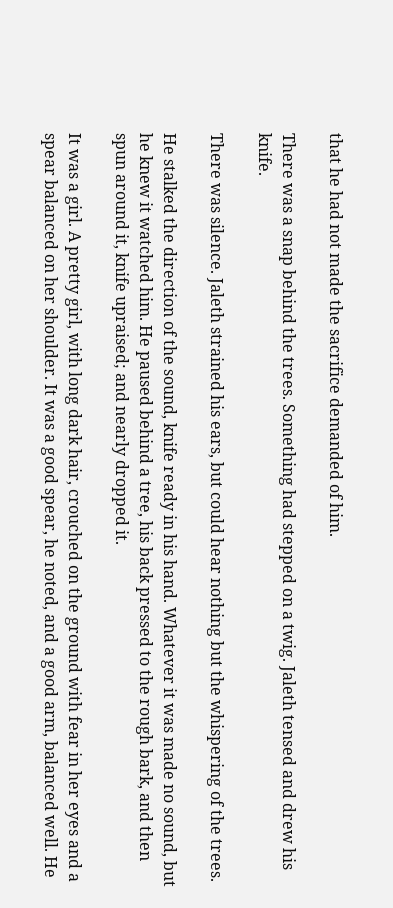that he had not made the sacrifice demanded of him.

There was a snap behind the trees. Something had stepped on a twig. Jaleth tensed and drew his knife.

There was silence. Jaleth strained his ears, but could hear nothing but the whispering of the trees.

He stalked the direction of the sound, knife ready in his hand. Whatever it was made no sound, but he knew it watched him. He paused behind a tree, his back pressed to the rough bark, and then spun around it, knife upraised; and nearly dropped it.

It was a girl. A pretty girl, with long dark hair, crouched on the ground with fear in her eyes and a spear balanced on her shoulder. It was a good spear, he noted, and a good arm, balanced well. He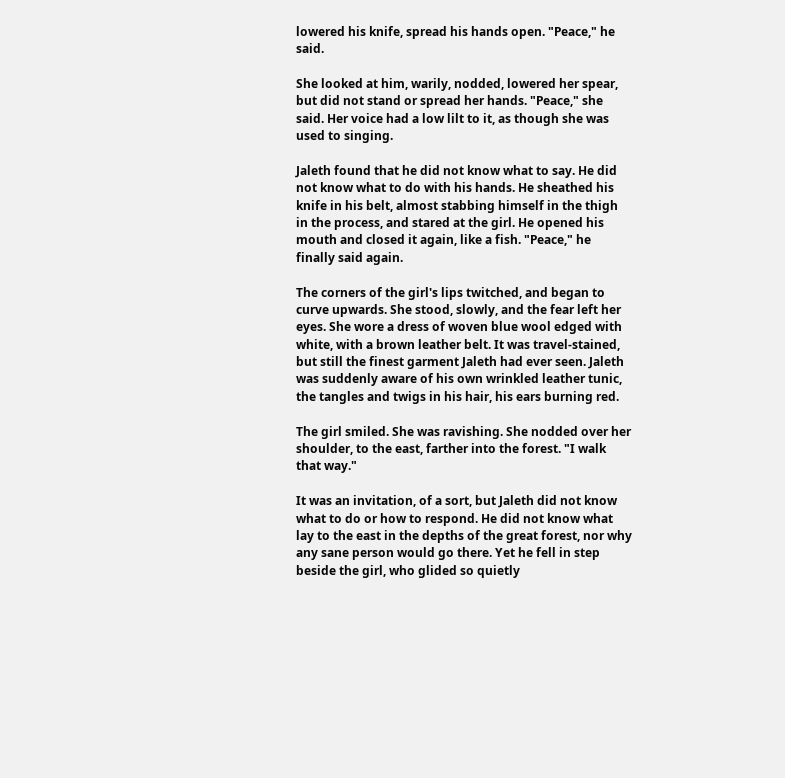lowered his knife, spread his hands open. "Peace," he said.

She looked at him, warily, nodded, lowered her spear, but did not stand or spread her hands. "Peace," she said. Her voice had a low lilt to it, as though she was used to singing.

Jaleth found that he did not know what to say. He did not know what to do with his hands. He sheathed his knife in his belt, almost stabbing himself in the thigh in the process, and stared at the girl. He opened his mouth and closed it again, like a fish. "Peace," he finally said again.

The corners of the girl's lips twitched, and began to curve upwards. She stood, slowly, and the fear left her eyes. She wore a dress of woven blue wool edged with white, with a brown leather belt. It was travel-stained, but still the finest garment Jaleth had ever seen. Jaleth was suddenly aware of his own wrinkled leather tunic, the tangles and twigs in his hair, his ears burning red.

The girl smiled. She was ravishing. She nodded over her shoulder, to the east, farther into the forest. "I walk that way."

It was an invitation, of a sort, but Jaleth did not know what to do or how to respond. He did not know what lay to the east in the depths of the great forest, nor why any sane person would go there. Yet he fell in step beside the girl, who glided so quietly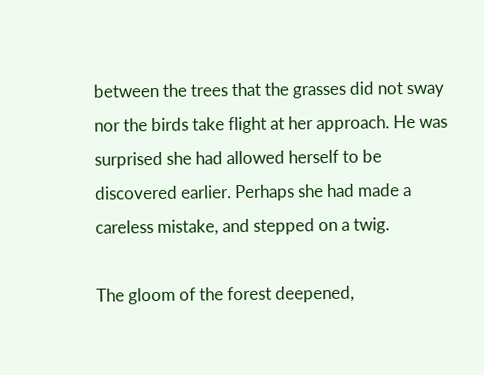between the trees that the grasses did not sway nor the birds take flight at her approach. He was surprised she had allowed herself to be discovered earlier. Perhaps she had made a careless mistake, and stepped on a twig.

The gloom of the forest deepened,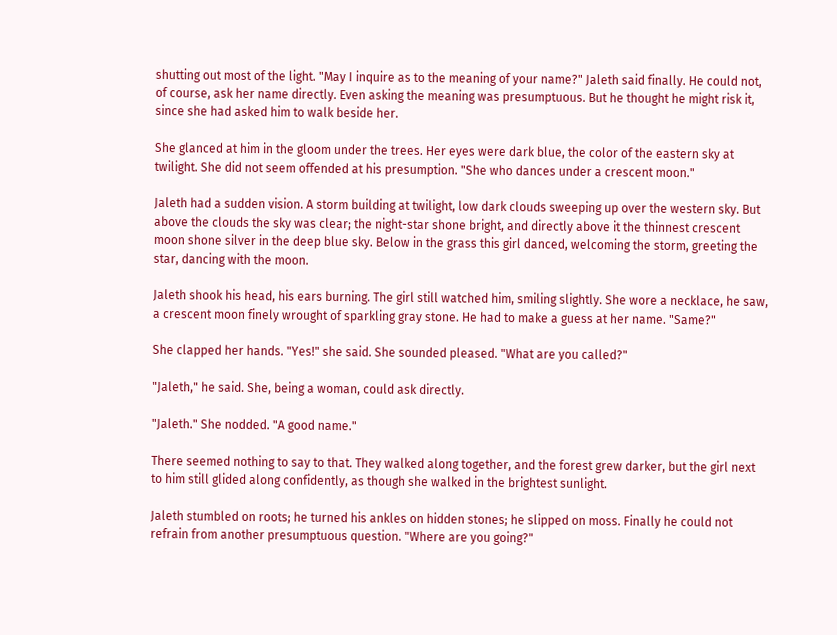shutting out most of the light. "May I inquire as to the meaning of your name?" Jaleth said finally. He could not, of course, ask her name directly. Even asking the meaning was presumptuous. But he thought he might risk it, since she had asked him to walk beside her.

She glanced at him in the gloom under the trees. Her eyes were dark blue, the color of the eastern sky at twilight. She did not seem offended at his presumption. "She who dances under a crescent moon."

Jaleth had a sudden vision. A storm building at twilight, low dark clouds sweeping up over the western sky. But above the clouds the sky was clear; the night-star shone bright, and directly above it the thinnest crescent moon shone silver in the deep blue sky. Below in the grass this girl danced, welcoming the storm, greeting the star, dancing with the moon.

Jaleth shook his head, his ears burning. The girl still watched him, smiling slightly. She wore a necklace, he saw, a crescent moon finely wrought of sparkling gray stone. He had to make a guess at her name. "Same?"

She clapped her hands. "Yes!" she said. She sounded pleased. "What are you called?"

"Jaleth," he said. She, being a woman, could ask directly.

"Jaleth." She nodded. "A good name."

There seemed nothing to say to that. They walked along together, and the forest grew darker, but the girl next to him still glided along confidently, as though she walked in the brightest sunlight.

Jaleth stumbled on roots; he turned his ankles on hidden stones; he slipped on moss. Finally he could not refrain from another presumptuous question. "Where are you going?"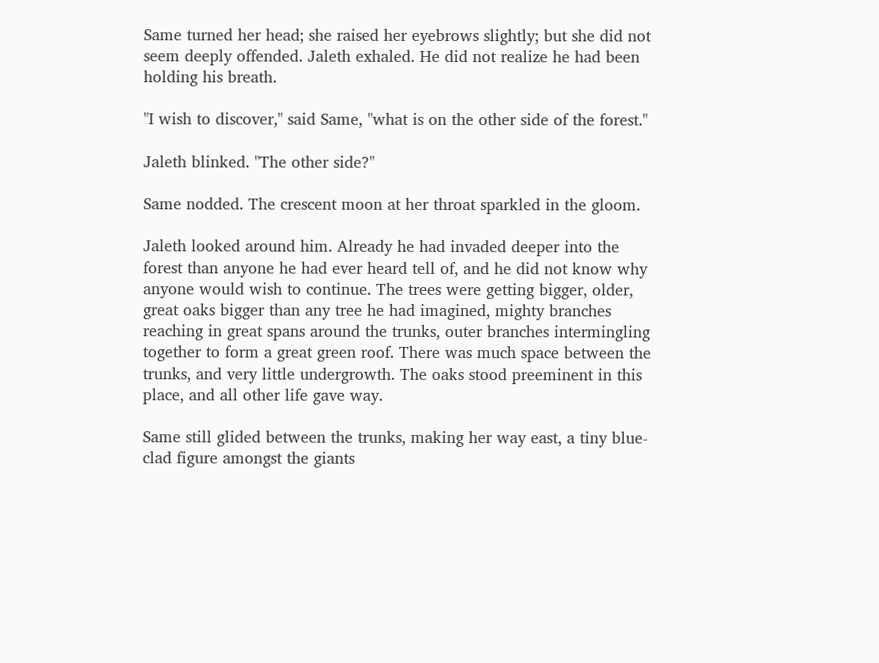Same turned her head; she raised her eyebrows slightly; but she did not seem deeply offended. Jaleth exhaled. He did not realize he had been holding his breath.

"I wish to discover," said Same, "what is on the other side of the forest."

Jaleth blinked. "The other side?"

Same nodded. The crescent moon at her throat sparkled in the gloom.

Jaleth looked around him. Already he had invaded deeper into the forest than anyone he had ever heard tell of, and he did not know why anyone would wish to continue. The trees were getting bigger, older, great oaks bigger than any tree he had imagined, mighty branches reaching in great spans around the trunks, outer branches intermingling together to form a great green roof. There was much space between the trunks, and very little undergrowth. The oaks stood preeminent in this place, and all other life gave way.

Same still glided between the trunks, making her way east, a tiny blue-clad figure amongst the giants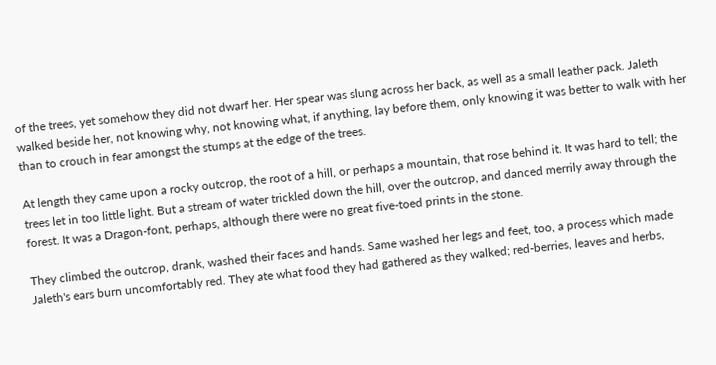of the trees, yet somehow they did not dwarf her. Her spear was slung across her back, as well as a small leather pack. Jaleth walked beside her, not knowing why, not knowing what, if anything, lay before them, only knowing it was better to walk with her than to crouch in fear amongst the stumps at the edge of the trees.

At length they came upon a rocky outcrop, the root of a hill, or perhaps a mountain, that rose behind it. It was hard to tell; the trees let in too little light. But a stream of water trickled down the hill, over the outcrop, and danced merrily away through the forest. It was a Dragon-font, perhaps, although there were no great five-toed prints in the stone.

They climbed the outcrop, drank, washed their faces and hands. Same washed her legs and feet, too, a process which made Jaleth's ears burn uncomfortably red. They ate what food they had gathered as they walked; red-berries, leaves and herbs,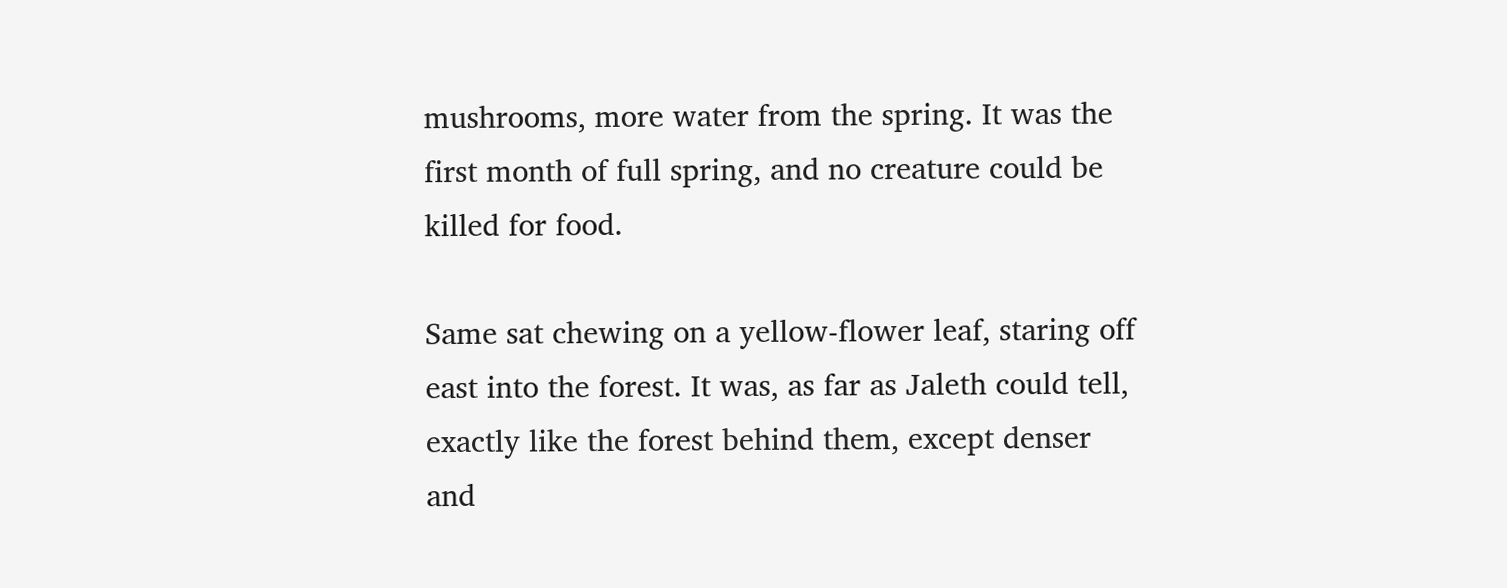mushrooms, more water from the spring. It was the first month of full spring, and no creature could be killed for food.

Same sat chewing on a yellow-flower leaf, staring off east into the forest. It was, as far as Jaleth could tell, exactly like the forest behind them, except denser and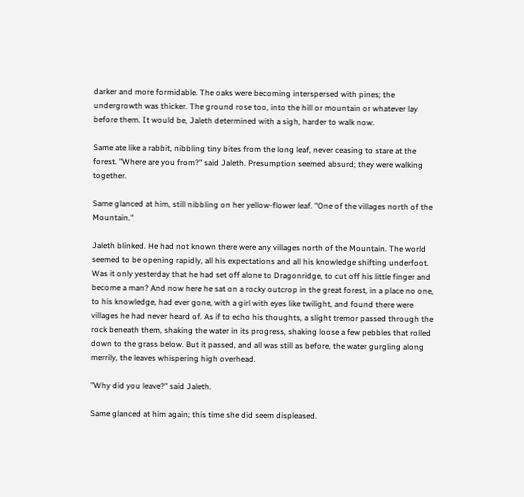darker and more formidable. The oaks were becoming interspersed with pines; the undergrowth was thicker. The ground rose too, into the hill or mountain or whatever lay before them. It would be, Jaleth determined with a sigh, harder to walk now.

Same ate like a rabbit, nibbling tiny bites from the long leaf, never ceasing to stare at the forest. "Where are you from?" said Jaleth. Presumption seemed absurd; they were walking together.

Same glanced at him, still nibbling on her yellow-flower leaf. "One of the villages north of the Mountain."

Jaleth blinked. He had not known there were any villages north of the Mountain. The world seemed to be opening rapidly, all his expectations and all his knowledge shifting underfoot. Was it only yesterday that he had set off alone to Dragonridge, to cut off his little finger and become a man? And now here he sat on a rocky outcrop in the great forest, in a place no one, to his knowledge, had ever gone, with a girl with eyes like twilight, and found there were villages he had never heard of. As if to echo his thoughts, a slight tremor passed through the rock beneath them, shaking the water in its progress, shaking loose a few pebbles that rolled down to the grass below. But it passed, and all was still as before, the water gurgling along merrily, the leaves whispering high overhead.

"Why did you leave?" said Jaleth.

Same glanced at him again; this time she did seem displeased.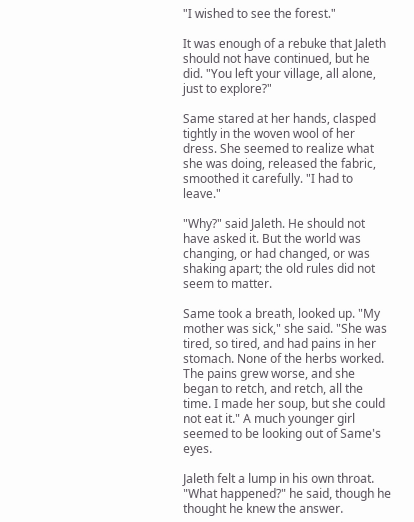"I wished to see the forest."

It was enough of a rebuke that Jaleth should not have continued, but he did. "You left your village, all alone, just to explore?"

Same stared at her hands, clasped tightly in the woven wool of her dress. She seemed to realize what she was doing, released the fabric, smoothed it carefully. "I had to leave."

"Why?" said Jaleth. He should not have asked it. But the world was changing, or had changed, or was shaking apart; the old rules did not seem to matter.

Same took a breath, looked up. "My mother was sick," she said. "She was tired, so tired, and had pains in her stomach. None of the herbs worked. The pains grew worse, and she began to retch, and retch, all the time. I made her soup, but she could not eat it." A much younger girl seemed to be looking out of Same's eyes.

Jaleth felt a lump in his own throat. "What happened?" he said, though he thought he knew the answer.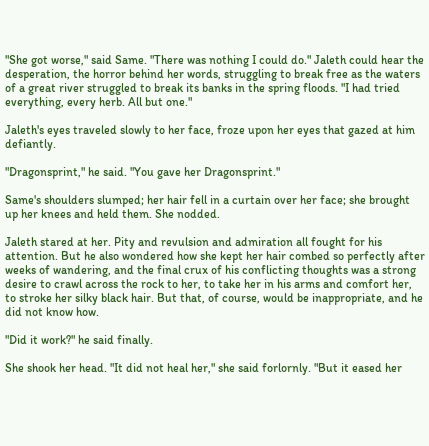"She got worse," said Same. "There was nothing I could do." Jaleth could hear the desperation, the horror behind her words, struggling to break free as the waters of a great river struggled to break its banks in the spring floods. "I had tried everything, every herb. All but one."

Jaleth's eyes traveled slowly to her face, froze upon her eyes that gazed at him defiantly.

"Dragonsprint," he said. "You gave her Dragonsprint."

Same's shoulders slumped; her hair fell in a curtain over her face; she brought up her knees and held them. She nodded.

Jaleth stared at her. Pity and revulsion and admiration all fought for his attention. But he also wondered how she kept her hair combed so perfectly after weeks of wandering, and the final crux of his conflicting thoughts was a strong desire to crawl across the rock to her, to take her in his arms and comfort her, to stroke her silky black hair. But that, of course, would be inappropriate, and he did not know how.

"Did it work?" he said finally.

She shook her head. "It did not heal her," she said forlornly. "But it eased her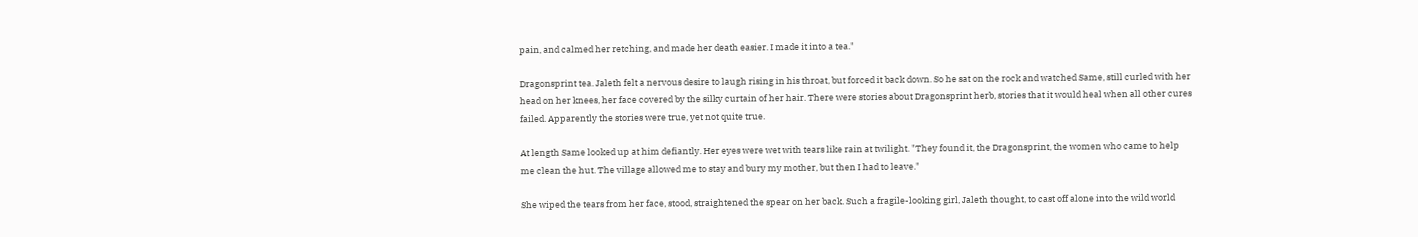pain, and calmed her retching, and made her death easier. I made it into a tea."

Dragonsprint tea. Jaleth felt a nervous desire to laugh rising in his throat, but forced it back down. So he sat on the rock and watched Same, still curled with her head on her knees, her face covered by the silky curtain of her hair. There were stories about Dragonsprint herb, stories that it would heal when all other cures failed. Apparently the stories were true, yet not quite true.

At length Same looked up at him defiantly. Her eyes were wet with tears like rain at twilight. "They found it, the Dragonsprint, the women who came to help me clean the hut. The village allowed me to stay and bury my mother, but then I had to leave."

She wiped the tears from her face, stood, straightened the spear on her back. Such a fragile-looking girl, Jaleth thought, to cast off alone into the wild world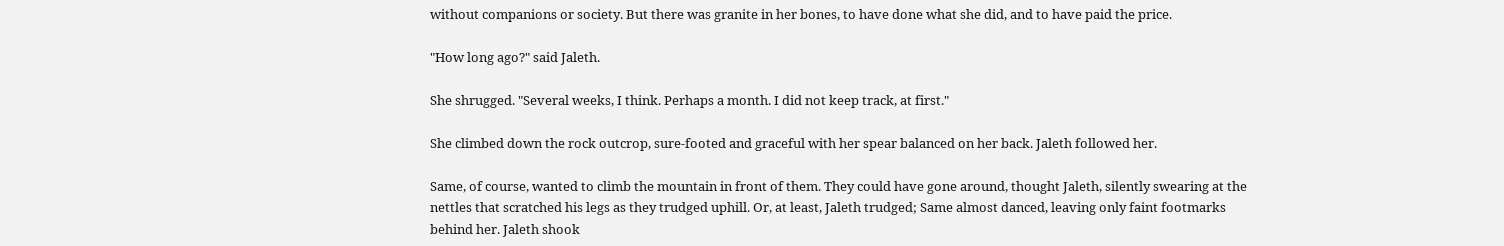without companions or society. But there was granite in her bones, to have done what she did, and to have paid the price.

"How long ago?" said Jaleth.

She shrugged. "Several weeks, I think. Perhaps a month. I did not keep track, at first."

She climbed down the rock outcrop, sure-footed and graceful with her spear balanced on her back. Jaleth followed her.

Same, of course, wanted to climb the mountain in front of them. They could have gone around, thought Jaleth, silently swearing at the nettles that scratched his legs as they trudged uphill. Or, at least, Jaleth trudged; Same almost danced, leaving only faint footmarks behind her. Jaleth shook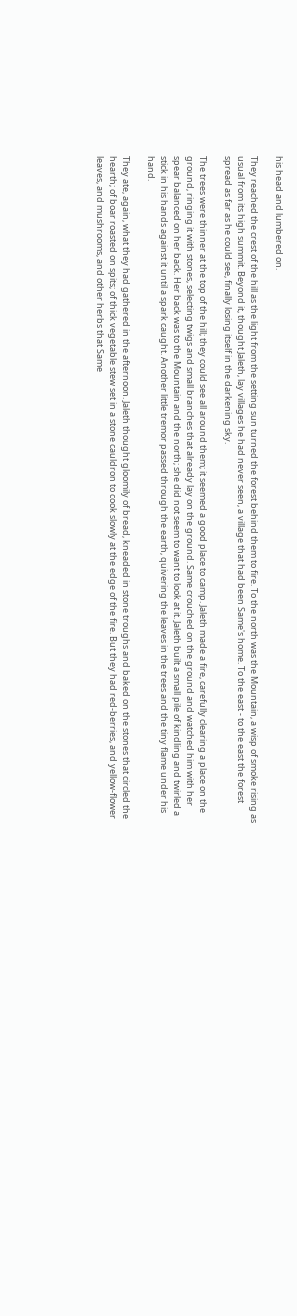his head and lumbered on.

They reached the crest of the hill as the light from the setting sun turned the forest behind them to fire. To the north was the Mountain, a wisp of smoke rising as usual from its high summit. Beyond it, thought Jaleth, lay villages he had never seen, a village that had been Same's home. To the east - to the east the forest spread as far as he could see, finally losing itself in the darkening sky.

The trees were thinner at the top of the hill; they could see all around them; it seemed a good place to camp. Jaleth made a fire, carefully clearing a place on the ground, ringing it with stones, selecting twigs and small branches that already lay on the ground. Same crouched on the ground and watched him with her spear balanced on her back. Her back was to the Mountain and the north; she did not seem to want to look at it. Jaleth built a small pile of kindling and twirled a stick in his hands against it until a spark caught. Another little tremor passed through the earth, quivering the leaves in the trees and the tiny flame under his hand.

They ate, again, what they had gathered in the afternoon. Jaleth thought gloomily of bread, kneaded in stone troughs and baked on the stones that circled the hearth; of boar roasted on spits; of thick vegetable stew set in a stone cauldron to cook slowly at the edge of the fire. But they had red-berries, and yellow-flower leaves, and mushrooms, and other herbs that Same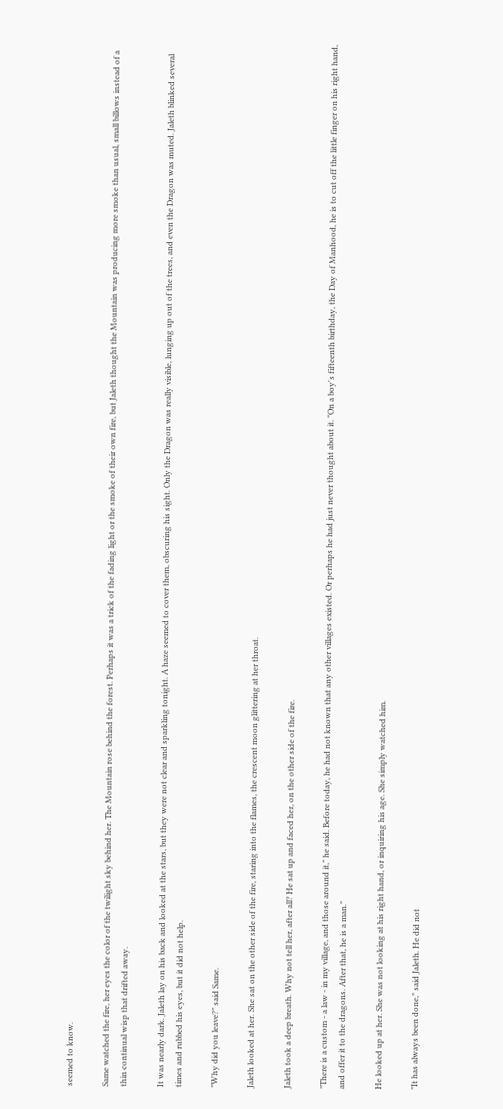seemed to know.

Same watched the fire, her eyes the color of the twilight sky behind her. The Mountain rose behind the forest. Perhaps it was a trick of the fading light or the smoke of their own fire, but Jaleth thought the Mountain was producing more smoke than usual, small billows instead of a thin continual wisp that drifted away.

It was nearly dark. Jaleth lay on his back and looked at the stars, but they were not clear and sparkling tonight. A haze seemed to cover them, obscuring his sight. Only the Dragon was really visible, lunging up out of the trees, and even the Dragon was muted. Jaleth blinked several times and rubbed his eyes, but it did not help.

"Why did you leave?" said Same.

Jaleth looked at her. She sat on the other side of the fire, staring into the flames, the crescent moon glittering at her throat.

Jaleth took a deep breath. Why not tell her, after all? He sat up and faced her, on the other side of the fire.

"There is a custom - a law - in my village, and those around it," he said. Before today, he had not known that any other villages existed. Or perhaps he had just never thought about it. "On a boy's fifteenth birthday, the Day of Manhood, he is to cut off the little finger on his right hand, and offer it to the dragons. After that, he is a man."

He looked up at her. She was not looking at his right hand, or inquiring his age. She simply watched him.

"It has always been done," said Jaleth. He did not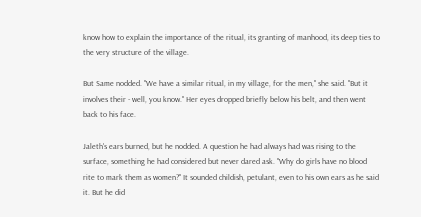know how to explain the importance of the ritual, its granting of manhood, its deep ties to the very structure of the village.

But Same nodded. "We have a similar ritual, in my village, for the men," she said. "But it involves their - well, you know." Her eyes dropped briefly below his belt, and then went back to his face.

Jaleth's ears burned, but he nodded. A question he had always had was rising to the surface, something he had considered but never dared ask. "Why do girls have no blood rite to mark them as women?" It sounded childish, petulant, even to his own ears as he said it. But he did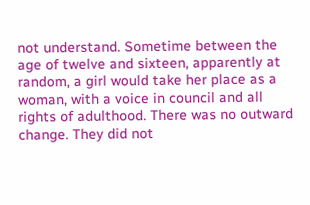not understand. Sometime between the age of twelve and sixteen, apparently at random, a girl would take her place as a woman, with a voice in council and all rights of adulthood. There was no outward change. They did not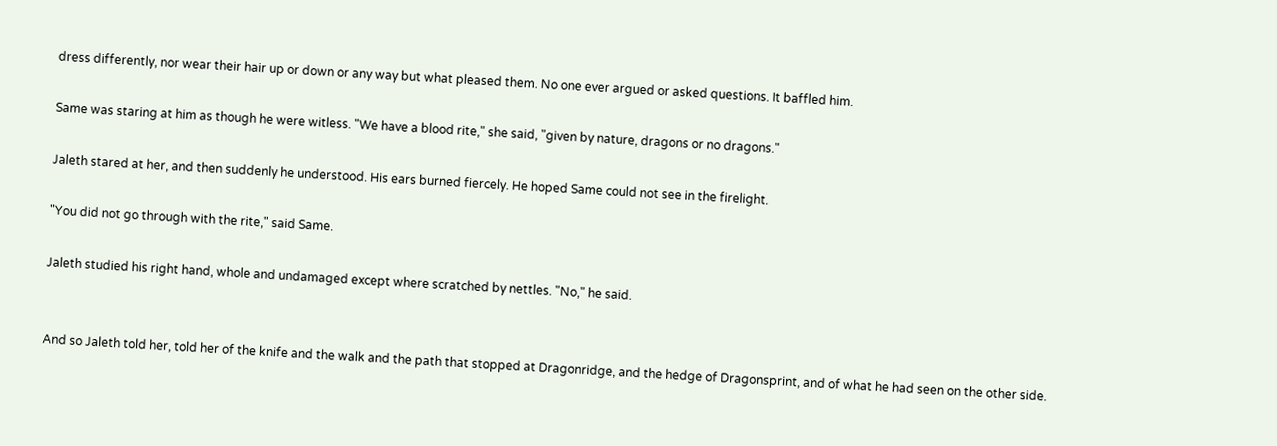dress differently, nor wear their hair up or down or any way but what pleased them. No one ever argued or asked questions. It baffled him.

Same was staring at him as though he were witless. "We have a blood rite," she said, "given by nature, dragons or no dragons."

Jaleth stared at her, and then suddenly he understood. His ears burned fiercely. He hoped Same could not see in the firelight.

"You did not go through with the rite," said Same.

Jaleth studied his right hand, whole and undamaged except where scratched by nettles. "No," he said.


And so Jaleth told her, told her of the knife and the walk and the path that stopped at Dragonridge, and the hedge of Dragonsprint, and of what he had seen on the other side.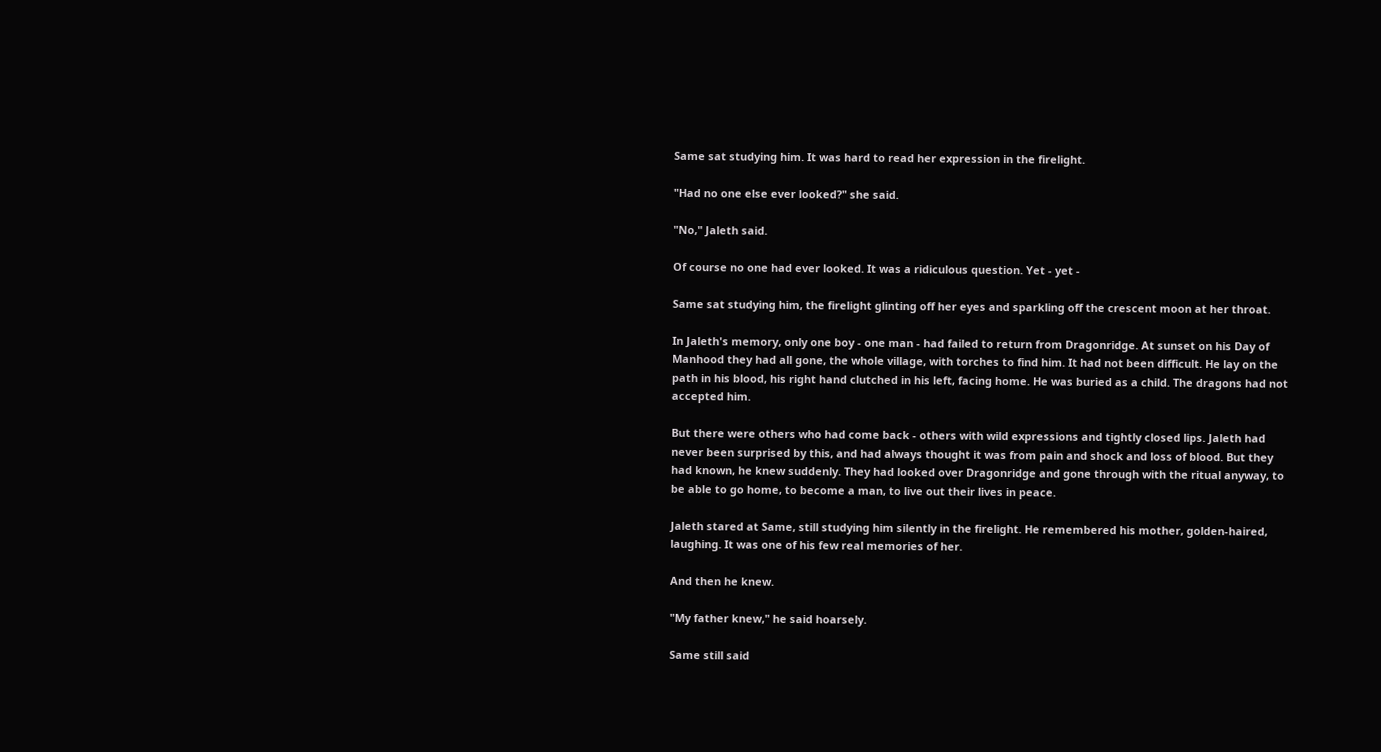Same sat studying him. It was hard to read her expression in the firelight.

"Had no one else ever looked?" she said.

"No," Jaleth said.

Of course no one had ever looked. It was a ridiculous question. Yet - yet -

Same sat studying him, the firelight glinting off her eyes and sparkling off the crescent moon at her throat.

In Jaleth's memory, only one boy - one man - had failed to return from Dragonridge. At sunset on his Day of Manhood they had all gone, the whole village, with torches to find him. It had not been difficult. He lay on the path in his blood, his right hand clutched in his left, facing home. He was buried as a child. The dragons had not accepted him.

But there were others who had come back - others with wild expressions and tightly closed lips. Jaleth had never been surprised by this, and had always thought it was from pain and shock and loss of blood. But they had known, he knew suddenly. They had looked over Dragonridge and gone through with the ritual anyway, to be able to go home, to become a man, to live out their lives in peace.

Jaleth stared at Same, still studying him silently in the firelight. He remembered his mother, golden-haired, laughing. It was one of his few real memories of her.

And then he knew.

"My father knew," he said hoarsely.

Same still said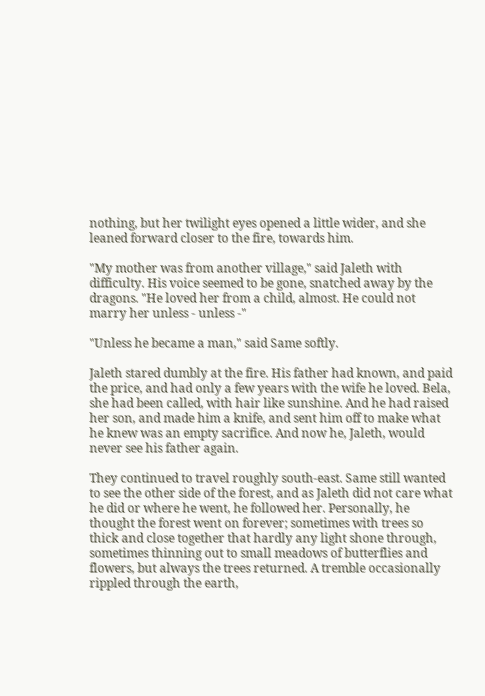nothing, but her twilight eyes opened a little wider, and she leaned forward closer to the fire, towards him.

"My mother was from another village," said Jaleth with difficulty. His voice seemed to be gone, snatched away by the dragons. "He loved her from a child, almost. He could not marry her unless - unless -"

"Unless he became a man," said Same softly.

Jaleth stared dumbly at the fire. His father had known, and paid the price, and had only a few years with the wife he loved. Bela, she had been called, with hair like sunshine. And he had raised her son, and made him a knife, and sent him off to make what he knew was an empty sacrifice. And now he, Jaleth, would never see his father again.

They continued to travel roughly south-east. Same still wanted to see the other side of the forest, and as Jaleth did not care what he did or where he went, he followed her. Personally, he thought the forest went on forever; sometimes with trees so thick and close together that hardly any light shone through, sometimes thinning out to small meadows of butterflies and flowers, but always the trees returned. A tremble occasionally rippled through the earth,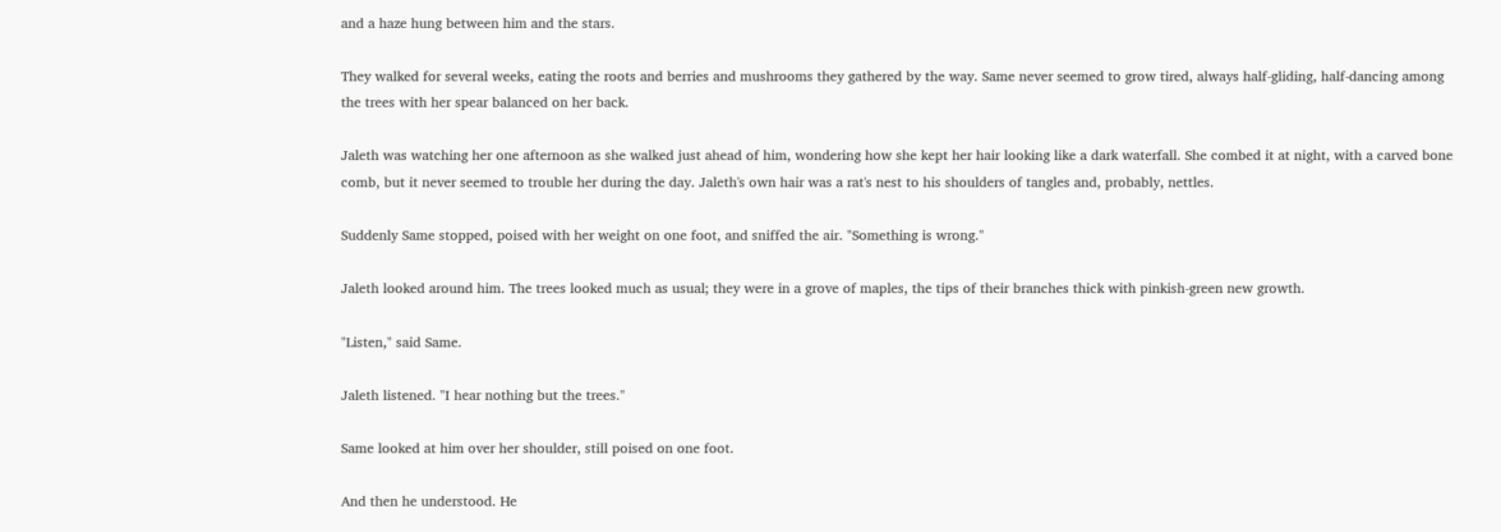and a haze hung between him and the stars.

They walked for several weeks, eating the roots and berries and mushrooms they gathered by the way. Same never seemed to grow tired, always half-gliding, half-dancing among the trees with her spear balanced on her back.

Jaleth was watching her one afternoon as she walked just ahead of him, wondering how she kept her hair looking like a dark waterfall. She combed it at night, with a carved bone comb, but it never seemed to trouble her during the day. Jaleth's own hair was a rat's nest to his shoulders of tangles and, probably, nettles.

Suddenly Same stopped, poised with her weight on one foot, and sniffed the air. "Something is wrong."

Jaleth looked around him. The trees looked much as usual; they were in a grove of maples, the tips of their branches thick with pinkish-green new growth.

"Listen," said Same.

Jaleth listened. "I hear nothing but the trees."

Same looked at him over her shoulder, still poised on one foot.

And then he understood. He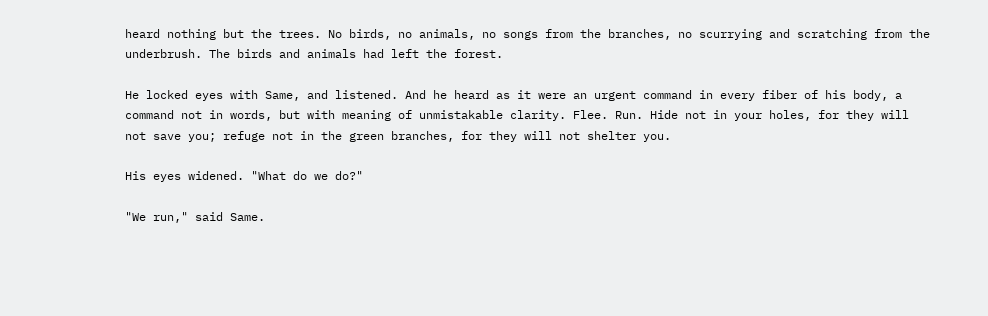heard nothing but the trees. No birds, no animals, no songs from the branches, no scurrying and scratching from the underbrush. The birds and animals had left the forest.

He locked eyes with Same, and listened. And he heard as it were an urgent command in every fiber of his body, a command not in words, but with meaning of unmistakable clarity. Flee. Run. Hide not in your holes, for they will not save you; refuge not in the green branches, for they will not shelter you.

His eyes widened. "What do we do?"

"We run," said Same.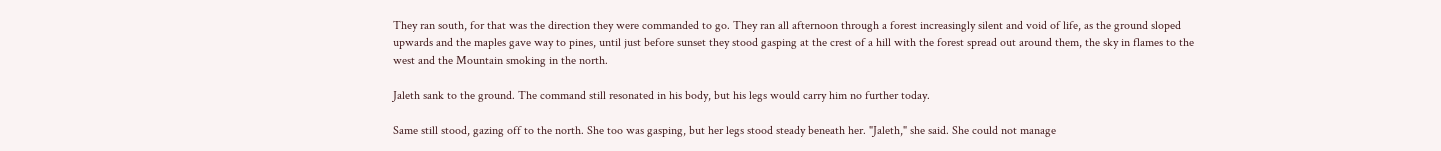They ran south, for that was the direction they were commanded to go. They ran all afternoon through a forest increasingly silent and void of life, as the ground sloped upwards and the maples gave way to pines, until just before sunset they stood gasping at the crest of a hill with the forest spread out around them, the sky in flames to the west and the Mountain smoking in the north.

Jaleth sank to the ground. The command still resonated in his body, but his legs would carry him no further today.

Same still stood, gazing off to the north. She too was gasping, but her legs stood steady beneath her. "Jaleth," she said. She could not manage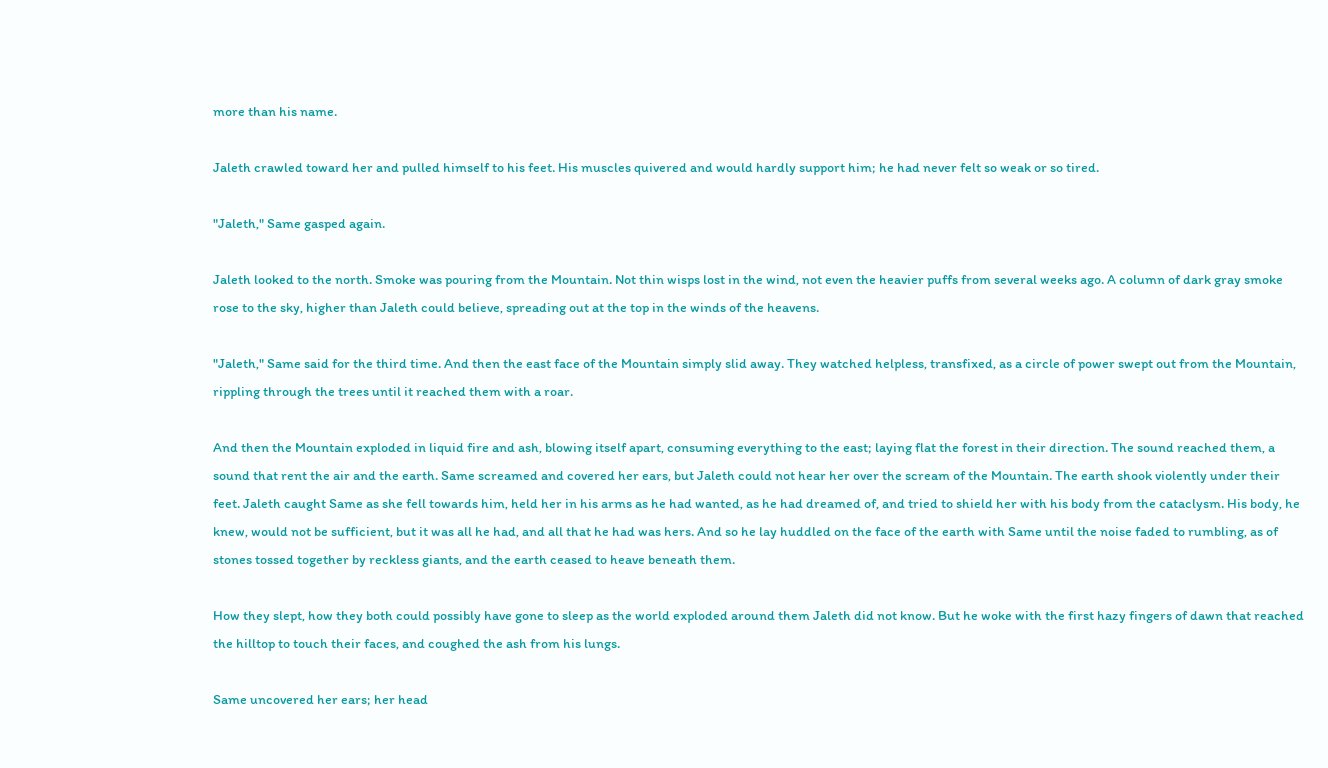more than his name.

Jaleth crawled toward her and pulled himself to his feet. His muscles quivered and would hardly support him; he had never felt so weak or so tired.

"Jaleth," Same gasped again.

Jaleth looked to the north. Smoke was pouring from the Mountain. Not thin wisps lost in the wind, not even the heavier puffs from several weeks ago. A column of dark gray smoke rose to the sky, higher than Jaleth could believe, spreading out at the top in the winds of the heavens.

"Jaleth," Same said for the third time. And then the east face of the Mountain simply slid away. They watched helpless, transfixed, as a circle of power swept out from the Mountain, rippling through the trees until it reached them with a roar.

And then the Mountain exploded in liquid fire and ash, blowing itself apart, consuming everything to the east; laying flat the forest in their direction. The sound reached them, a sound that rent the air and the earth. Same screamed and covered her ears, but Jaleth could not hear her over the scream of the Mountain. The earth shook violently under their feet. Jaleth caught Same as she fell towards him, held her in his arms as he had wanted, as he had dreamed of, and tried to shield her with his body from the cataclysm. His body, he knew, would not be sufficient, but it was all he had, and all that he had was hers. And so he lay huddled on the face of the earth with Same until the noise faded to rumbling, as of stones tossed together by reckless giants, and the earth ceased to heave beneath them.

How they slept, how they both could possibly have gone to sleep as the world exploded around them Jaleth did not know. But he woke with the first hazy fingers of dawn that reached the hilltop to touch their faces, and coughed the ash from his lungs.

Same uncovered her ears; her head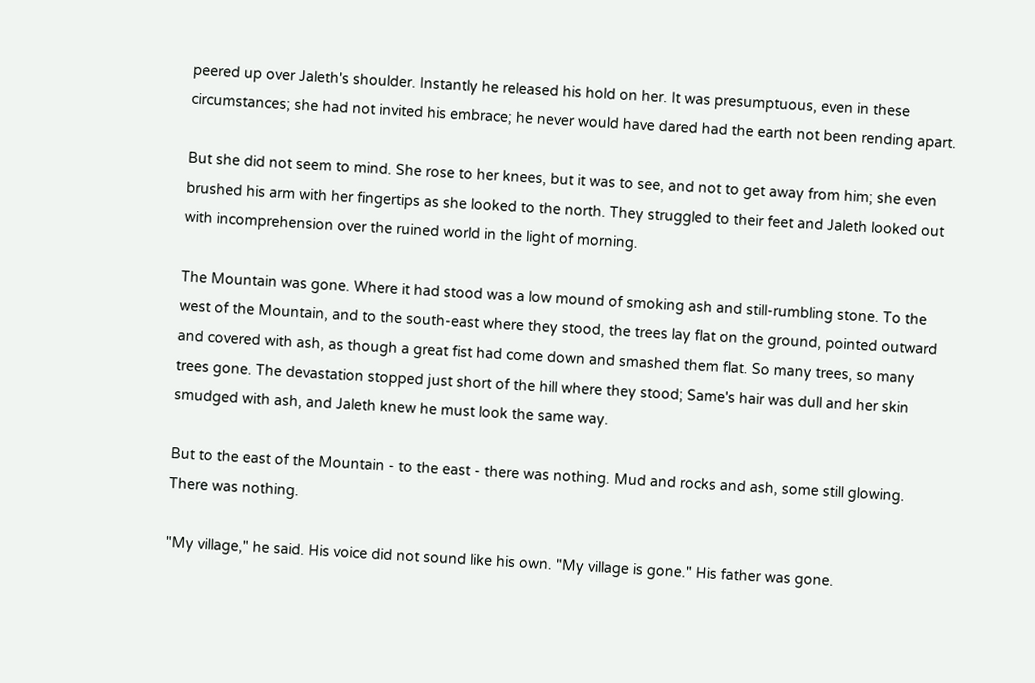peered up over Jaleth's shoulder. Instantly he released his hold on her. It was presumptuous, even in these circumstances; she had not invited his embrace; he never would have dared had the earth not been rending apart.

But she did not seem to mind. She rose to her knees, but it was to see, and not to get away from him; she even brushed his arm with her fingertips as she looked to the north. They struggled to their feet and Jaleth looked out with incomprehension over the ruined world in the light of morning.

The Mountain was gone. Where it had stood was a low mound of smoking ash and still-rumbling stone. To the west of the Mountain, and to the south-east where they stood, the trees lay flat on the ground, pointed outward and covered with ash, as though a great fist had come down and smashed them flat. So many trees, so many trees gone. The devastation stopped just short of the hill where they stood; Same's hair was dull and her skin smudged with ash, and Jaleth knew he must look the same way.

But to the east of the Mountain - to the east - there was nothing. Mud and rocks and ash, some still glowing. There was nothing.

"My village," he said. His voice did not sound like his own. "My village is gone." His father was gone.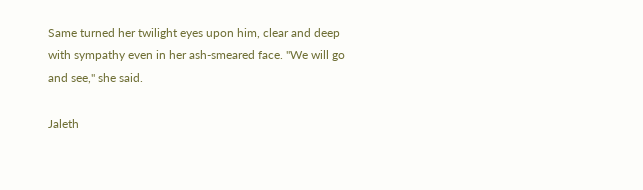Same turned her twilight eyes upon him, clear and deep with sympathy even in her ash-smeared face. "We will go and see," she said.

Jaleth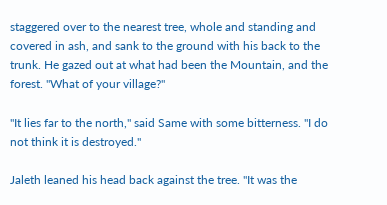staggered over to the nearest tree, whole and standing and covered in ash, and sank to the ground with his back to the trunk. He gazed out at what had been the Mountain, and the forest. "What of your village?"

"It lies far to the north," said Same with some bitterness. "I do not think it is destroyed."

Jaleth leaned his head back against the tree. "It was the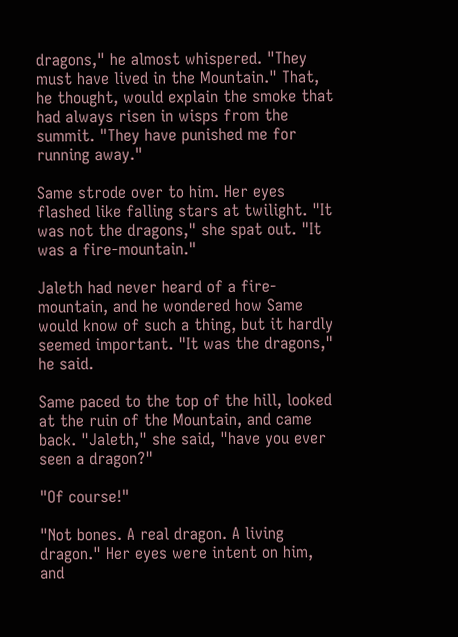dragons," he almost whispered. "They must have lived in the Mountain." That, he thought, would explain the smoke that had always risen in wisps from the summit. "They have punished me for running away."

Same strode over to him. Her eyes flashed like falling stars at twilight. "It was not the dragons," she spat out. "It was a fire-mountain."

Jaleth had never heard of a fire-mountain, and he wondered how Same would know of such a thing, but it hardly seemed important. "It was the dragons," he said.

Same paced to the top of the hill, looked at the ruin of the Mountain, and came back. "Jaleth," she said, "have you ever seen a dragon?"

"Of course!"

"Not bones. A real dragon. A living dragon." Her eyes were intent on him, and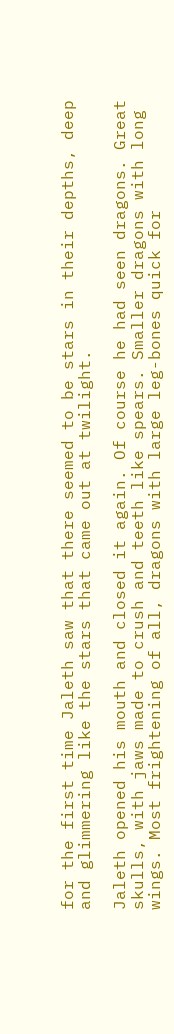for the first time Jaleth saw that there seemed to be stars in their depths, deep and glimmering like the stars that came out at twilight.

Jaleth opened his mouth and closed it again. Of course he had seen dragons. Great skulls, with jaws made to crush and teeth like spears. Smaller dragons with long wings. Most frightening of all, dragons with large leg-bones quick for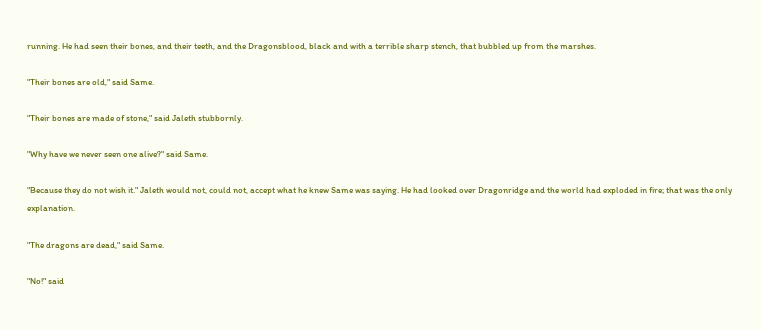running. He had seen their bones, and their teeth, and the Dragonsblood, black and with a terrible sharp stench, that bubbled up from the marshes.

"Their bones are old," said Same.

"Their bones are made of stone," said Jaleth stubbornly.

"Why have we never seen one alive?" said Same.

"Because they do not wish it." Jaleth would not, could not, accept what he knew Same was saying. He had looked over Dragonridge and the world had exploded in fire; that was the only explanation.

"The dragons are dead," said Same.

"No!" said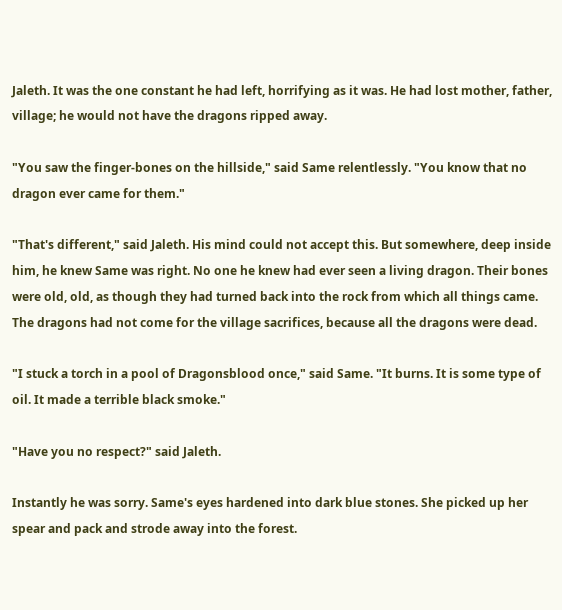Jaleth. It was the one constant he had left, horrifying as it was. He had lost mother, father, village; he would not have the dragons ripped away.

"You saw the finger-bones on the hillside," said Same relentlessly. "You know that no dragon ever came for them."

"That's different," said Jaleth. His mind could not accept this. But somewhere, deep inside him, he knew Same was right. No one he knew had ever seen a living dragon. Their bones were old, old, as though they had turned back into the rock from which all things came. The dragons had not come for the village sacrifices, because all the dragons were dead.

"I stuck a torch in a pool of Dragonsblood once," said Same. "It burns. It is some type of oil. It made a terrible black smoke."

"Have you no respect?" said Jaleth.

Instantly he was sorry. Same's eyes hardened into dark blue stones. She picked up her spear and pack and strode away into the forest.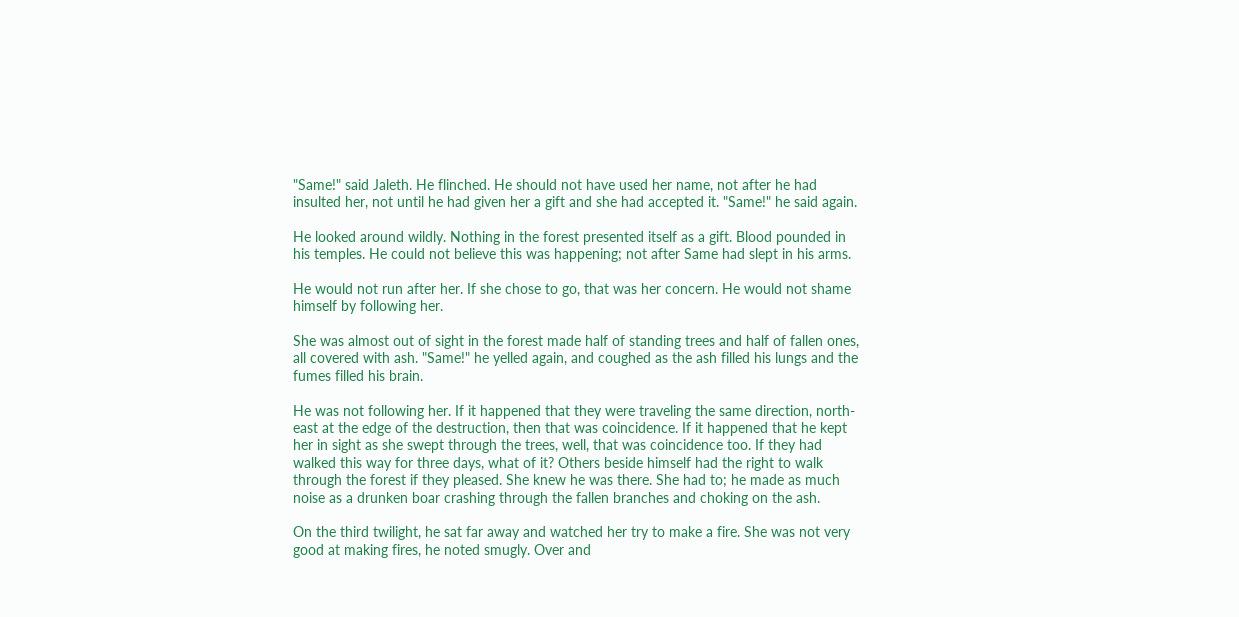"Same!" said Jaleth. He flinched. He should not have used her name, not after he had insulted her, not until he had given her a gift and she had accepted it. "Same!" he said again.

He looked around wildly. Nothing in the forest presented itself as a gift. Blood pounded in his temples. He could not believe this was happening; not after Same had slept in his arms.

He would not run after her. If she chose to go, that was her concern. He would not shame himself by following her.

She was almost out of sight in the forest made half of standing trees and half of fallen ones, all covered with ash. "Same!" he yelled again, and coughed as the ash filled his lungs and the fumes filled his brain.

He was not following her. If it happened that they were traveling the same direction, north-east at the edge of the destruction, then that was coincidence. If it happened that he kept her in sight as she swept through the trees, well, that was coincidence too. If they had walked this way for three days, what of it? Others beside himself had the right to walk through the forest if they pleased. She knew he was there. She had to; he made as much noise as a drunken boar crashing through the fallen branches and choking on the ash.

On the third twilight, he sat far away and watched her try to make a fire. She was not very good at making fires, he noted smugly. Over and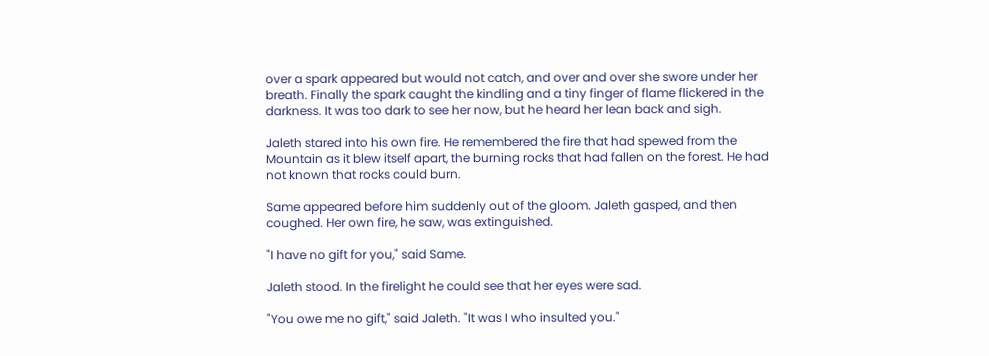over a spark appeared but would not catch, and over and over she swore under her breath. Finally the spark caught the kindling and a tiny finger of flame flickered in the darkness. It was too dark to see her now, but he heard her lean back and sigh.

Jaleth stared into his own fire. He remembered the fire that had spewed from the Mountain as it blew itself apart, the burning rocks that had fallen on the forest. He had not known that rocks could burn.

Same appeared before him suddenly out of the gloom. Jaleth gasped, and then coughed. Her own fire, he saw, was extinguished.

"I have no gift for you," said Same.

Jaleth stood. In the firelight he could see that her eyes were sad.

"You owe me no gift," said Jaleth. "It was I who insulted you."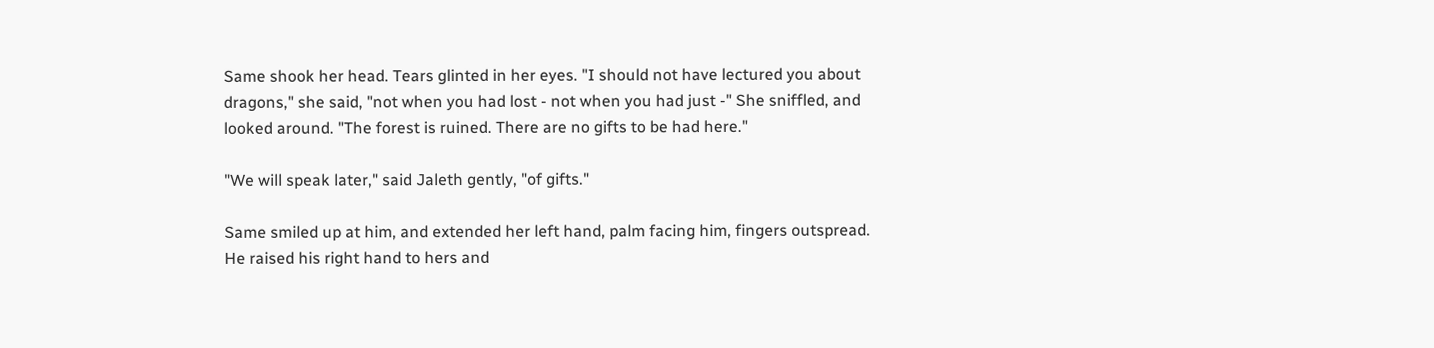Same shook her head. Tears glinted in her eyes. "I should not have lectured you about dragons," she said, "not when you had lost - not when you had just -" She sniffled, and looked around. "The forest is ruined. There are no gifts to be had here."

"We will speak later," said Jaleth gently, "of gifts."

Same smiled up at him, and extended her left hand, palm facing him, fingers outspread. He raised his right hand to hers and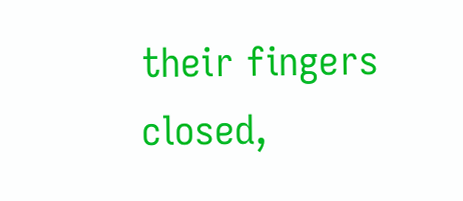their fingers closed,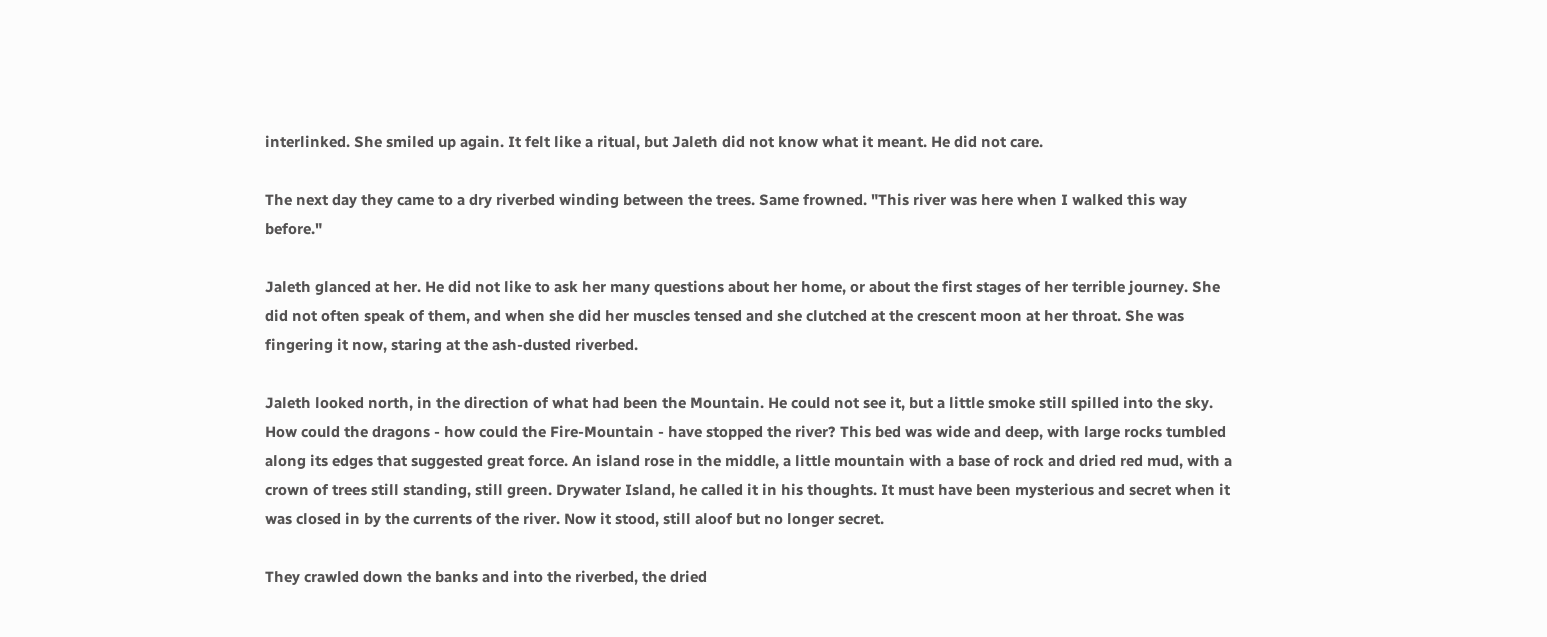interlinked. She smiled up again. It felt like a ritual, but Jaleth did not know what it meant. He did not care.

The next day they came to a dry riverbed winding between the trees. Same frowned. "This river was here when I walked this way before."

Jaleth glanced at her. He did not like to ask her many questions about her home, or about the first stages of her terrible journey. She did not often speak of them, and when she did her muscles tensed and she clutched at the crescent moon at her throat. She was fingering it now, staring at the ash-dusted riverbed.

Jaleth looked north, in the direction of what had been the Mountain. He could not see it, but a little smoke still spilled into the sky. How could the dragons - how could the Fire-Mountain - have stopped the river? This bed was wide and deep, with large rocks tumbled along its edges that suggested great force. An island rose in the middle, a little mountain with a base of rock and dried red mud, with a crown of trees still standing, still green. Drywater Island, he called it in his thoughts. It must have been mysterious and secret when it was closed in by the currents of the river. Now it stood, still aloof but no longer secret.

They crawled down the banks and into the riverbed, the dried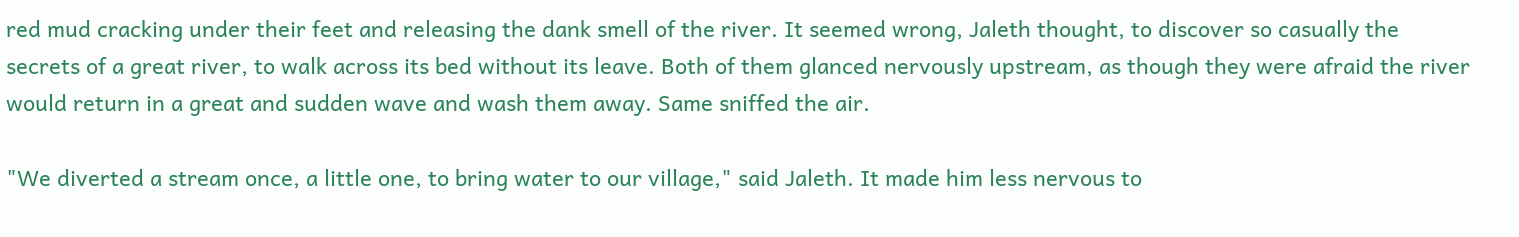red mud cracking under their feet and releasing the dank smell of the river. It seemed wrong, Jaleth thought, to discover so casually the secrets of a great river, to walk across its bed without its leave. Both of them glanced nervously upstream, as though they were afraid the river would return in a great and sudden wave and wash them away. Same sniffed the air.

"We diverted a stream once, a little one, to bring water to our village," said Jaleth. It made him less nervous to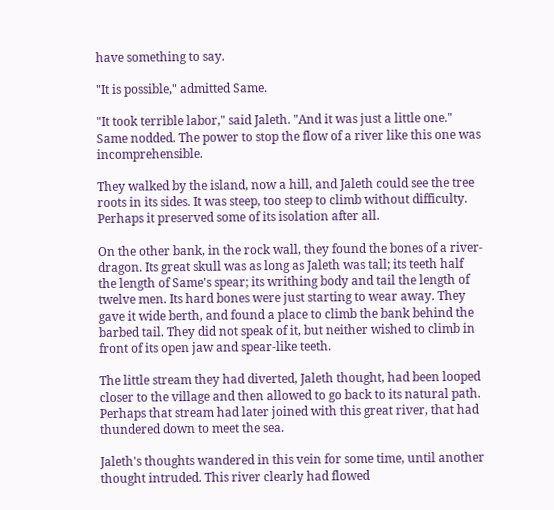have something to say.

"It is possible," admitted Same.

"It took terrible labor," said Jaleth. "And it was just a little one." Same nodded. The power to stop the flow of a river like this one was incomprehensible.

They walked by the island, now a hill, and Jaleth could see the tree roots in its sides. It was steep, too steep to climb without difficulty. Perhaps it preserved some of its isolation after all.

On the other bank, in the rock wall, they found the bones of a river-dragon. Its great skull was as long as Jaleth was tall; its teeth half the length of Same's spear; its writhing body and tail the length of twelve men. Its hard bones were just starting to wear away. They gave it wide berth, and found a place to climb the bank behind the barbed tail. They did not speak of it, but neither wished to climb in front of its open jaw and spear-like teeth.

The little stream they had diverted, Jaleth thought, had been looped closer to the village and then allowed to go back to its natural path. Perhaps that stream had later joined with this great river, that had thundered down to meet the sea.

Jaleth's thoughts wandered in this vein for some time, until another thought intruded. This river clearly had flowed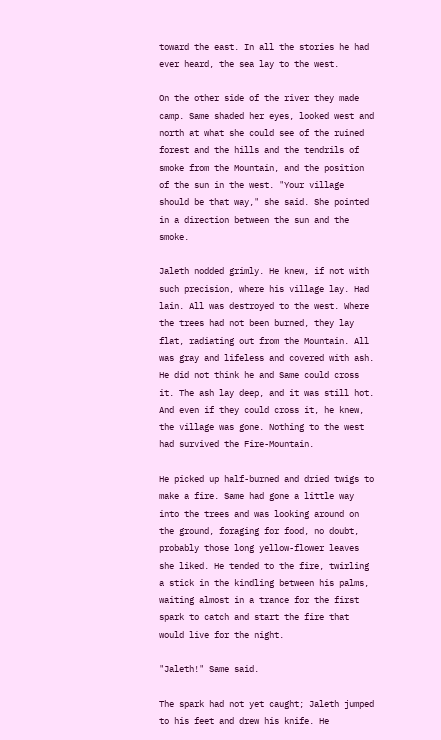toward the east. In all the stories he had ever heard, the sea lay to the west.

On the other side of the river they made camp. Same shaded her eyes, looked west and north at what she could see of the ruined forest and the hills and the tendrils of smoke from the Mountain, and the position of the sun in the west. "Your village should be that way," she said. She pointed in a direction between the sun and the smoke.

Jaleth nodded grimly. He knew, if not with such precision, where his village lay. Had lain. All was destroyed to the west. Where the trees had not been burned, they lay flat, radiating out from the Mountain. All was gray and lifeless and covered with ash. He did not think he and Same could cross it. The ash lay deep, and it was still hot. And even if they could cross it, he knew, the village was gone. Nothing to the west had survived the Fire-Mountain.

He picked up half-burned and dried twigs to make a fire. Same had gone a little way into the trees and was looking around on the ground, foraging for food, no doubt, probably those long yellow-flower leaves she liked. He tended to the fire, twirling a stick in the kindling between his palms, waiting almost in a trance for the first spark to catch and start the fire that would live for the night.

"Jaleth!" Same said.

The spark had not yet caught; Jaleth jumped to his feet and drew his knife. He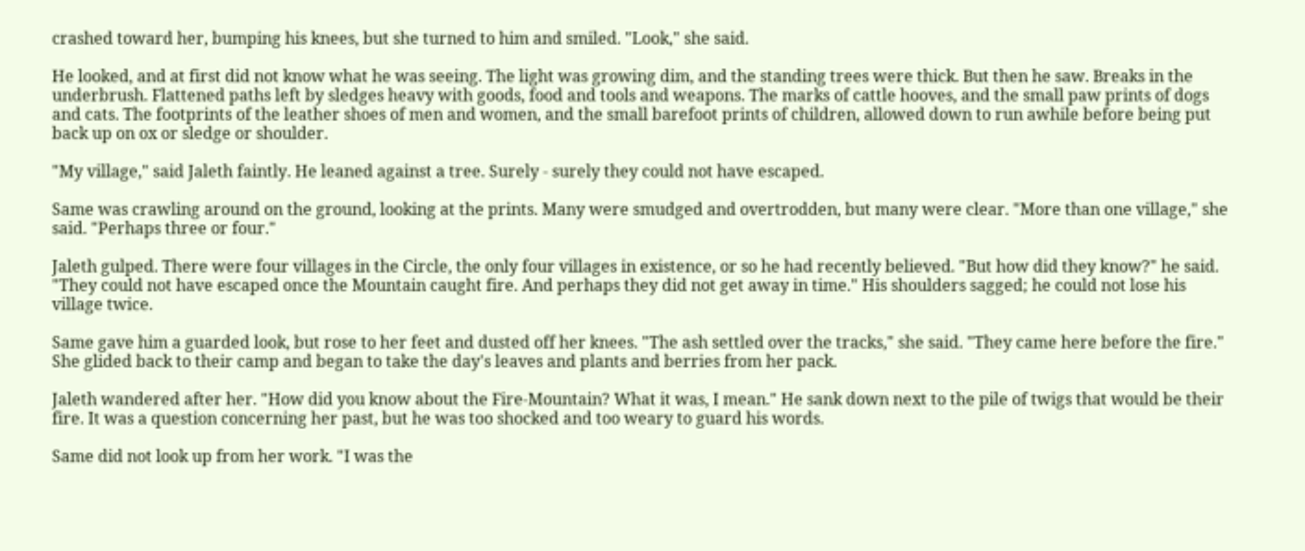crashed toward her, bumping his knees, but she turned to him and smiled. "Look," she said.

He looked, and at first did not know what he was seeing. The light was growing dim, and the standing trees were thick. But then he saw. Breaks in the underbrush. Flattened paths left by sledges heavy with goods, food and tools and weapons. The marks of cattle hooves, and the small paw prints of dogs and cats. The footprints of the leather shoes of men and women, and the small barefoot prints of children, allowed down to run awhile before being put back up on ox or sledge or shoulder.

"My village," said Jaleth faintly. He leaned against a tree. Surely - surely they could not have escaped.

Same was crawling around on the ground, looking at the prints. Many were smudged and overtrodden, but many were clear. "More than one village," she said. "Perhaps three or four."

Jaleth gulped. There were four villages in the Circle, the only four villages in existence, or so he had recently believed. "But how did they know?" he said. "They could not have escaped once the Mountain caught fire. And perhaps they did not get away in time." His shoulders sagged; he could not lose his village twice.

Same gave him a guarded look, but rose to her feet and dusted off her knees. "The ash settled over the tracks," she said. "They came here before the fire." She glided back to their camp and began to take the day's leaves and plants and berries from her pack.

Jaleth wandered after her. "How did you know about the Fire-Mountain? What it was, I mean." He sank down next to the pile of twigs that would be their fire. It was a question concerning her past, but he was too shocked and too weary to guard his words.

Same did not look up from her work. "I was the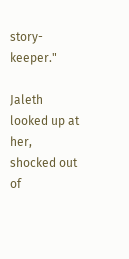story-keeper."

Jaleth looked up at her, shocked out of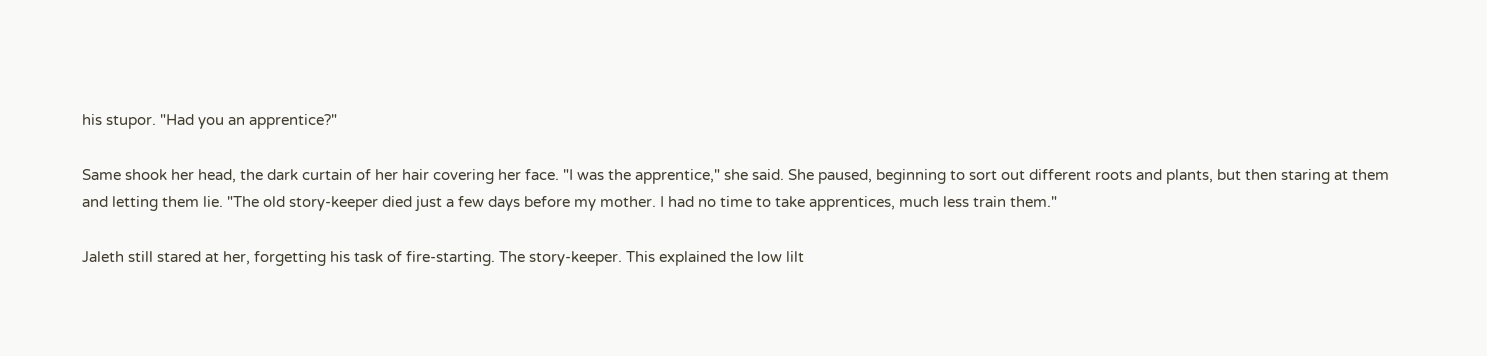his stupor. "Had you an apprentice?"

Same shook her head, the dark curtain of her hair covering her face. "I was the apprentice," she said. She paused, beginning to sort out different roots and plants, but then staring at them and letting them lie. "The old story-keeper died just a few days before my mother. I had no time to take apprentices, much less train them."

Jaleth still stared at her, forgetting his task of fire-starting. The story-keeper. This explained the low lilt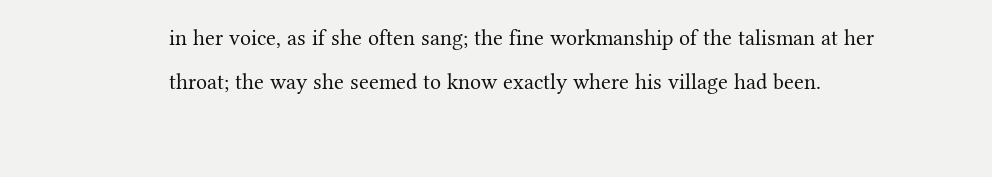in her voice, as if she often sang; the fine workmanship of the talisman at her throat; the way she seemed to know exactly where his village had been.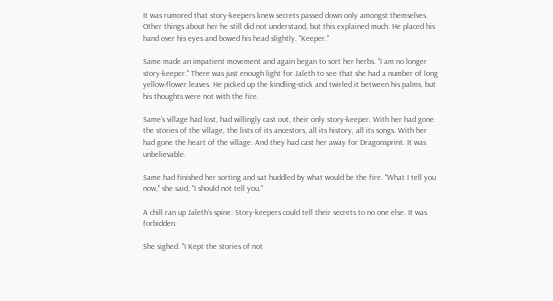It was rumored that story-keepers knew secrets passed down only amongst themselves. Other things about her he still did not understand, but this explained much. He placed his hand over his eyes and bowed his head slightly. "Keeper."

Same made an impatient movement and again began to sort her herbs. "I am no longer story-keeper." There was just enough light for Jaleth to see that she had a number of long yellow-flower leaves. He picked up the kindling-stick and twirled it between his palms, but his thoughts were not with the fire.

Same's village had lost, had willingly cast out, their only story-keeper. With her had gone the stories of the village, the lists of its ancestors, all its history, all its songs. With her had gone the heart of the village. And they had cast her away for Dragonsprint. It was unbelievable.

Same had finished her sorting and sat huddled by what would be the fire. "What I tell you now," she said, "I should not tell you."

A chill ran up Jaleth's spine. Story-keepers could tell their secrets to no one else. It was forbidden.

She sighed. "I Kept the stories of not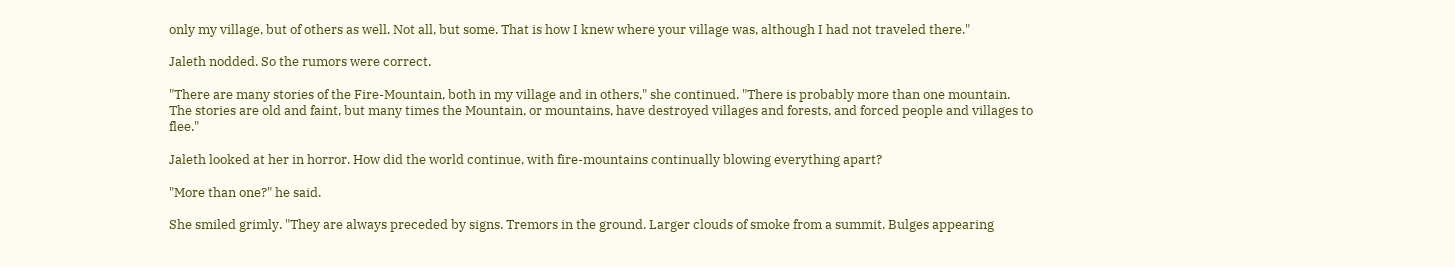only my village, but of others as well. Not all, but some. That is how I knew where your village was, although I had not traveled there."

Jaleth nodded. So the rumors were correct.

"There are many stories of the Fire-Mountain, both in my village and in others," she continued. "There is probably more than one mountain. The stories are old and faint, but many times the Mountain, or mountains, have destroyed villages and forests, and forced people and villages to flee."

Jaleth looked at her in horror. How did the world continue, with fire-mountains continually blowing everything apart?

"More than one?" he said.

She smiled grimly. "They are always preceded by signs. Tremors in the ground. Larger clouds of smoke from a summit. Bulges appearing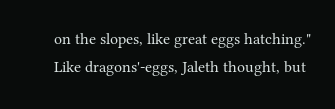on the slopes, like great eggs hatching." Like dragons'-eggs, Jaleth thought, but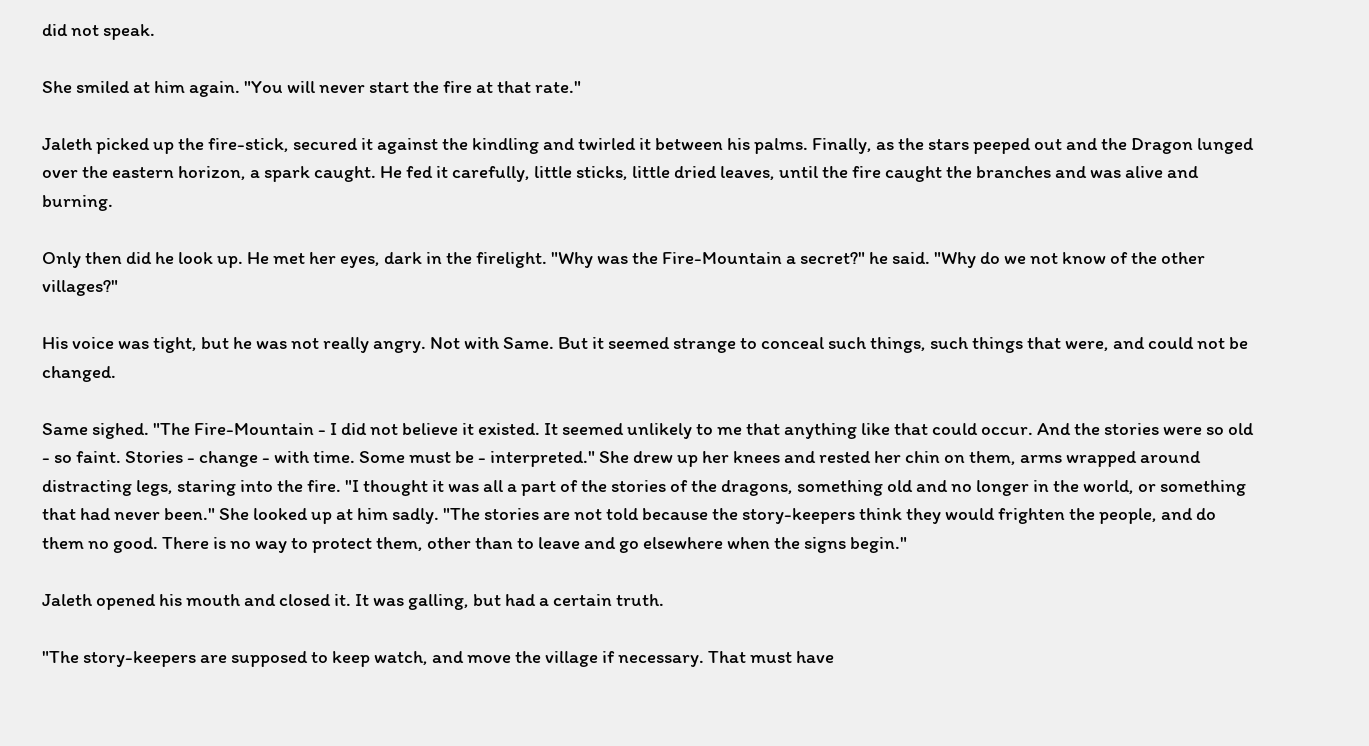did not speak.

She smiled at him again. "You will never start the fire at that rate."

Jaleth picked up the fire-stick, secured it against the kindling and twirled it between his palms. Finally, as the stars peeped out and the Dragon lunged over the eastern horizon, a spark caught. He fed it carefully, little sticks, little dried leaves, until the fire caught the branches and was alive and burning.

Only then did he look up. He met her eyes, dark in the firelight. "Why was the Fire-Mountain a secret?" he said. "Why do we not know of the other villages?"

His voice was tight, but he was not really angry. Not with Same. But it seemed strange to conceal such things, such things that were, and could not be changed.

Same sighed. "The Fire-Mountain - I did not believe it existed. It seemed unlikely to me that anything like that could occur. And the stories were so old - so faint. Stories - change - with time. Some must be - interpreted." She drew up her knees and rested her chin on them, arms wrapped around distracting legs, staring into the fire. "I thought it was all a part of the stories of the dragons, something old and no longer in the world, or something that had never been." She looked up at him sadly. "The stories are not told because the story-keepers think they would frighten the people, and do them no good. There is no way to protect them, other than to leave and go elsewhere when the signs begin."

Jaleth opened his mouth and closed it. It was galling, but had a certain truth.

"The story-keepers are supposed to keep watch, and move the village if necessary. That must have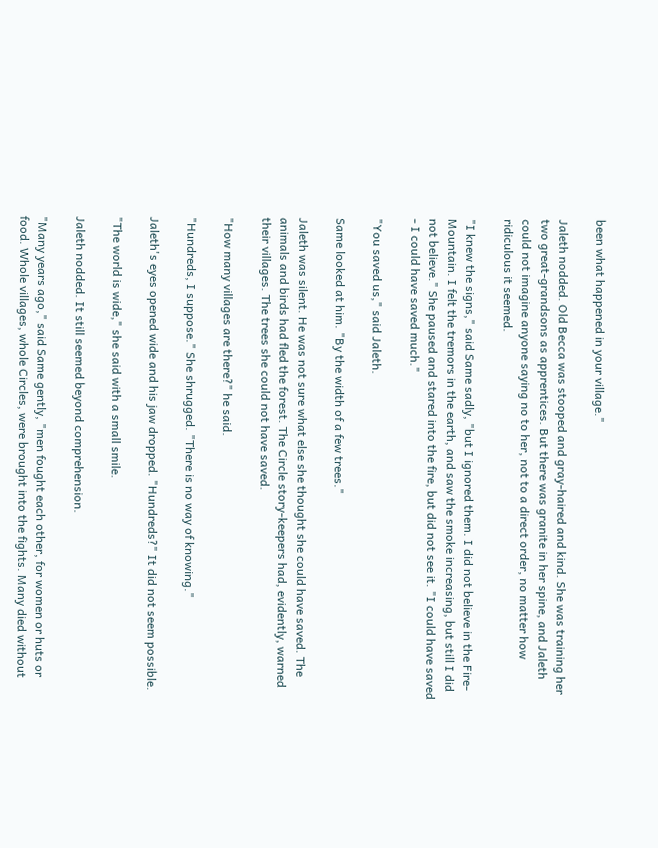been what happened in your village."

Jaleth nodded. Old Becca was stooped and gray-haired and kind. She was training her two great-grandsons as apprentices. But there was granite in her spine, and Jaleth could not imagine anyone saying no to her, not to a direct order, no matter how ridiculous it seemed.

"I knew the signs," said Same sadly, "but I ignored them. I did not believe in the Fire-Mountain. I felt the tremors in the earth, and saw the smoke increasing, but still I did not believe." She paused and stared into the fire, but did not see it. "I could have saved - I could have saved much."

"You saved us," said Jaleth.

Same looked at him. "By the width of a few trees."

Jaleth was silent. He was not sure what else she thought she could have saved. The animals and birds had fled the forest. The Circle story-keepers had, evidently, warned their villages. The trees she could not have saved.

"How many villages are there?" he said.

"Hundreds, I suppose." She shrugged. "There is no way of knowing."

Jaleth's eyes opened wide and his jaw dropped. "Hundreds?" It did not seem possible.

"The world is wide," she said with a small smile.

Jaleth nodded. It still seemed beyond comprehension.

"Many years ago," said Same gently, "men fought each other, for women or huts or food. Whole villages, whole Circles, were brought into the fights. Many died without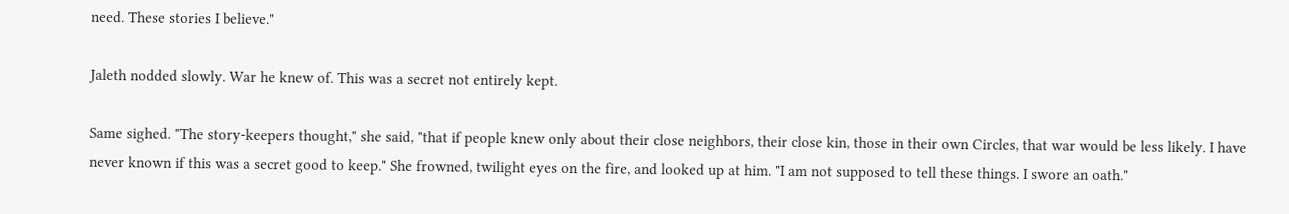need. These stories I believe."

Jaleth nodded slowly. War he knew of. This was a secret not entirely kept.

Same sighed. "The story-keepers thought," she said, "that if people knew only about their close neighbors, their close kin, those in their own Circles, that war would be less likely. I have never known if this was a secret good to keep." She frowned, twilight eyes on the fire, and looked up at him. "I am not supposed to tell these things. I swore an oath."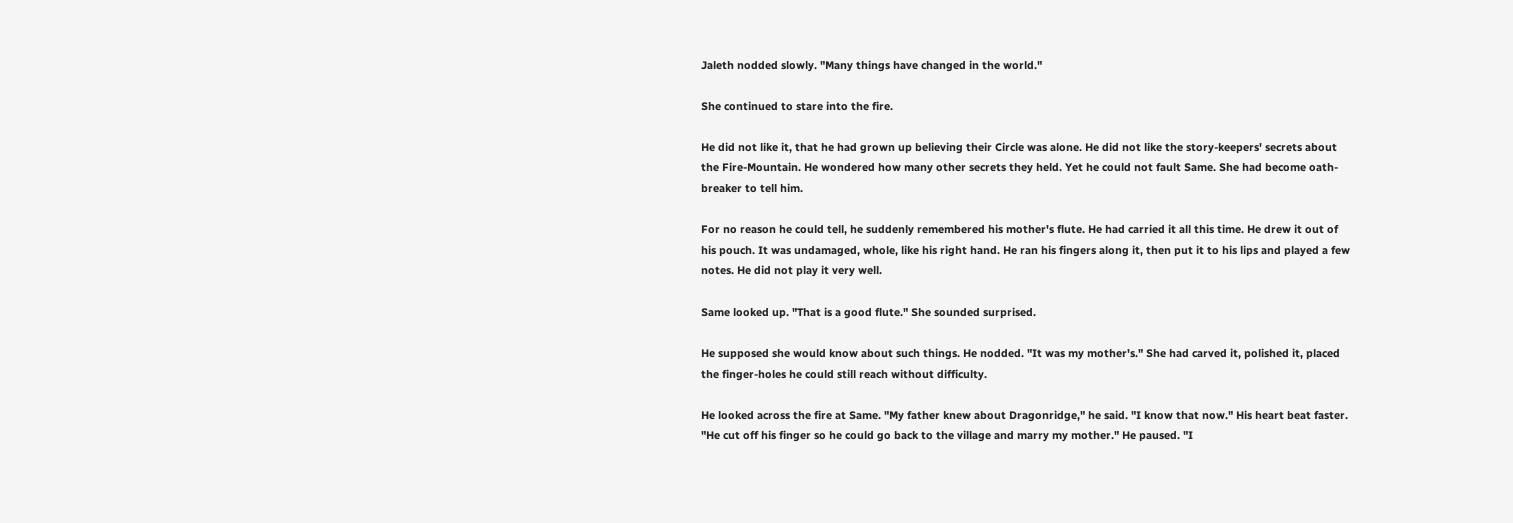Jaleth nodded slowly. "Many things have changed in the world."

She continued to stare into the fire.

He did not like it, that he had grown up believing their Circle was alone. He did not like the story-keepers' secrets about the Fire-Mountain. He wondered how many other secrets they held. Yet he could not fault Same. She had become oath-breaker to tell him.

For no reason he could tell, he suddenly remembered his mother's flute. He had carried it all this time. He drew it out of his pouch. It was undamaged, whole, like his right hand. He ran his fingers along it, then put it to his lips and played a few notes. He did not play it very well.

Same looked up. "That is a good flute." She sounded surprised.

He supposed she would know about such things. He nodded. "It was my mother's." She had carved it, polished it, placed the finger-holes he could still reach without difficulty.

He looked across the fire at Same. "My father knew about Dragonridge," he said. "I know that now." His heart beat faster. "He cut off his finger so he could go back to the village and marry my mother." He paused. "I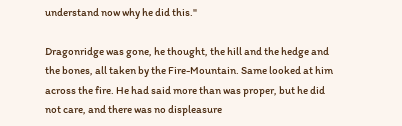understand now why he did this."

Dragonridge was gone, he thought, the hill and the hedge and the bones, all taken by the Fire-Mountain. Same looked at him across the fire. He had said more than was proper, but he did not care, and there was no displeasure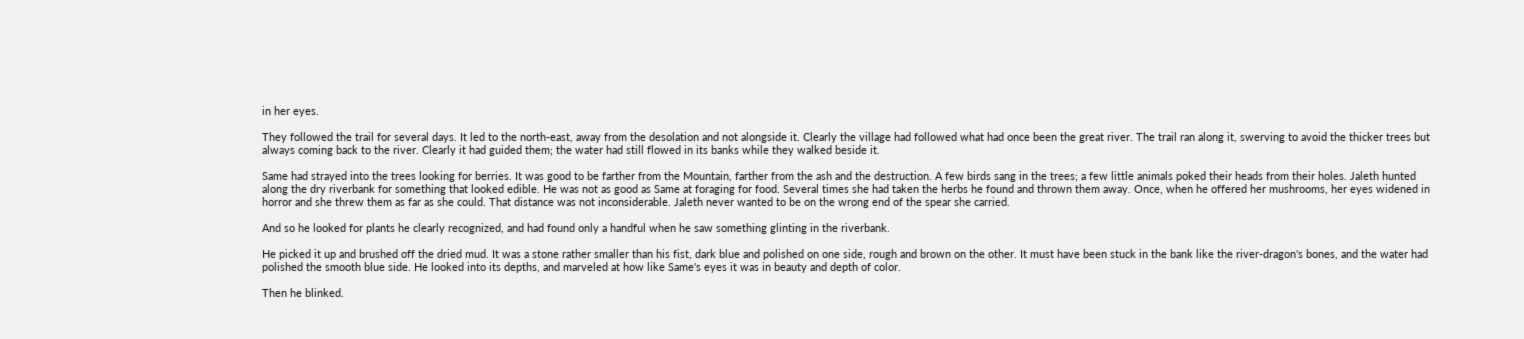in her eyes.

They followed the trail for several days. It led to the north-east, away from the desolation and not alongside it. Clearly the village had followed what had once been the great river. The trail ran along it, swerving to avoid the thicker trees but always coming back to the river. Clearly it had guided them; the water had still flowed in its banks while they walked beside it.

Same had strayed into the trees looking for berries. It was good to be farther from the Mountain, farther from the ash and the destruction. A few birds sang in the trees; a few little animals poked their heads from their holes. Jaleth hunted along the dry riverbank for something that looked edible. He was not as good as Same at foraging for food. Several times she had taken the herbs he found and thrown them away. Once, when he offered her mushrooms, her eyes widened in horror and she threw them as far as she could. That distance was not inconsiderable. Jaleth never wanted to be on the wrong end of the spear she carried.

And so he looked for plants he clearly recognized, and had found only a handful when he saw something glinting in the riverbank.

He picked it up and brushed off the dried mud. It was a stone rather smaller than his fist, dark blue and polished on one side, rough and brown on the other. It must have been stuck in the bank like the river-dragon's bones, and the water had polished the smooth blue side. He looked into its depths, and marveled at how like Same's eyes it was in beauty and depth of color.

Then he blinked.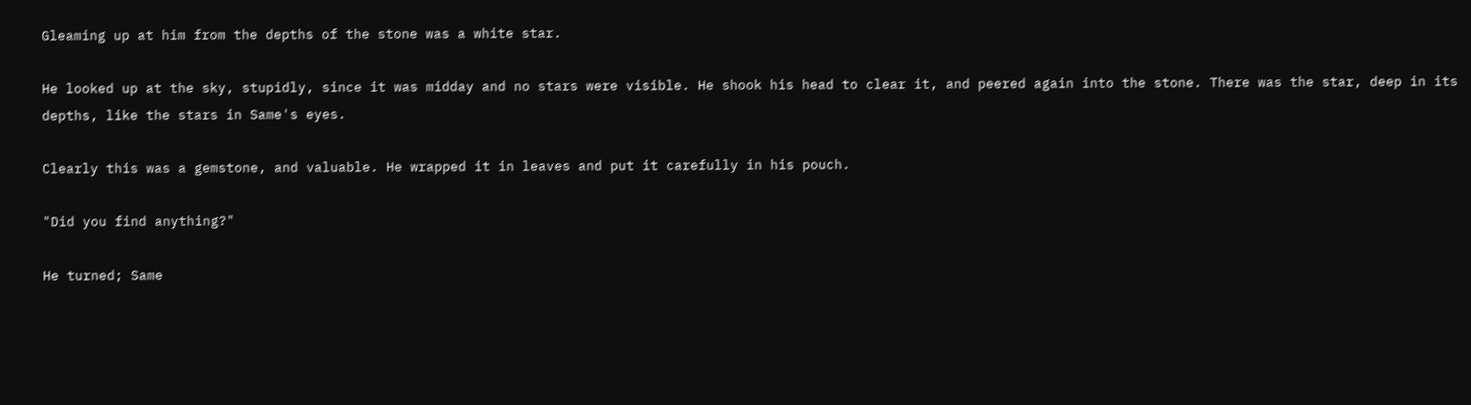Gleaming up at him from the depths of the stone was a white star.

He looked up at the sky, stupidly, since it was midday and no stars were visible. He shook his head to clear it, and peered again into the stone. There was the star, deep in its depths, like the stars in Same's eyes.

Clearly this was a gemstone, and valuable. He wrapped it in leaves and put it carefully in his pouch.

"Did you find anything?"

He turned; Same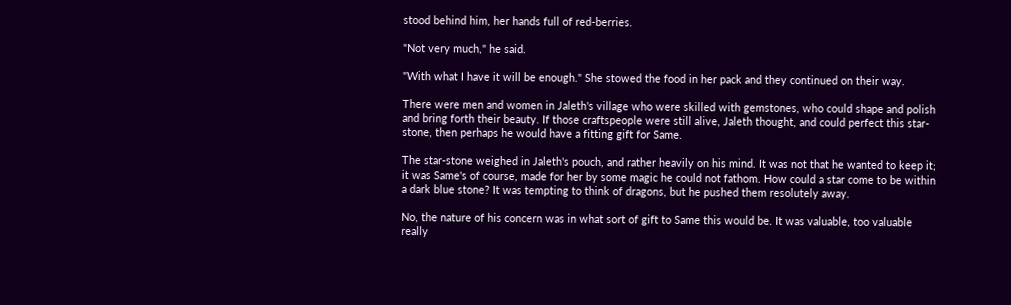stood behind him, her hands full of red-berries.

"Not very much," he said.

"With what I have it will be enough." She stowed the food in her pack and they continued on their way.

There were men and women in Jaleth's village who were skilled with gemstones, who could shape and polish and bring forth their beauty. If those craftspeople were still alive, Jaleth thought, and could perfect this star-stone, then perhaps he would have a fitting gift for Same.

The star-stone weighed in Jaleth's pouch, and rather heavily on his mind. It was not that he wanted to keep it; it was Same's of course, made for her by some magic he could not fathom. How could a star come to be within a dark blue stone? It was tempting to think of dragons, but he pushed them resolutely away.

No, the nature of his concern was in what sort of gift to Same this would be. It was valuable, too valuable really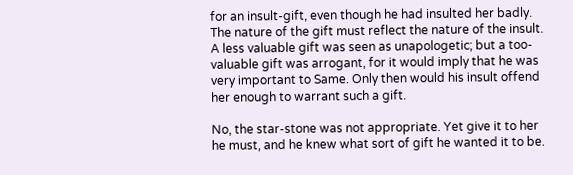for an insult-gift, even though he had insulted her badly. The nature of the gift must reflect the nature of the insult. A less valuable gift was seen as unapologetic; but a too-valuable gift was arrogant, for it would imply that he was very important to Same. Only then would his insult offend her enough to warrant such a gift.

No, the star-stone was not appropriate. Yet give it to her he must, and he knew what sort of gift he wanted it to be.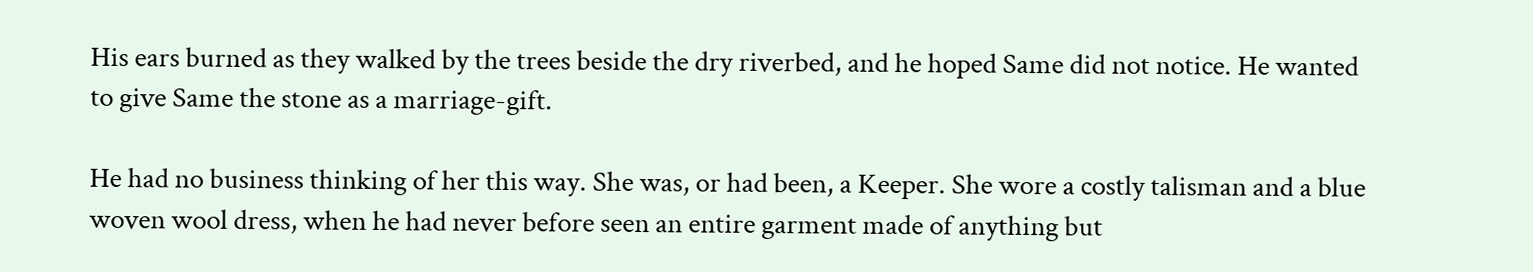His ears burned as they walked by the trees beside the dry riverbed, and he hoped Same did not notice. He wanted to give Same the stone as a marriage-gift.

He had no business thinking of her this way. She was, or had been, a Keeper. She wore a costly talisman and a blue woven wool dress, when he had never before seen an entire garment made of anything but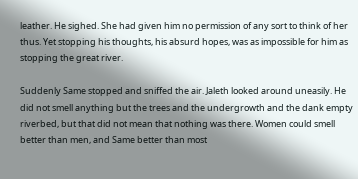leather. He sighed. She had given him no permission of any sort to think of her thus. Yet stopping his thoughts, his absurd hopes, was as impossible for him as stopping the great river.

Suddenly Same stopped and sniffed the air. Jaleth looked around uneasily. He did not smell anything but the trees and the undergrowth and the dank empty riverbed, but that did not mean that nothing was there. Women could smell better than men, and Same better than most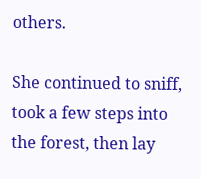others.

She continued to sniff, took a few steps into the forest, then lay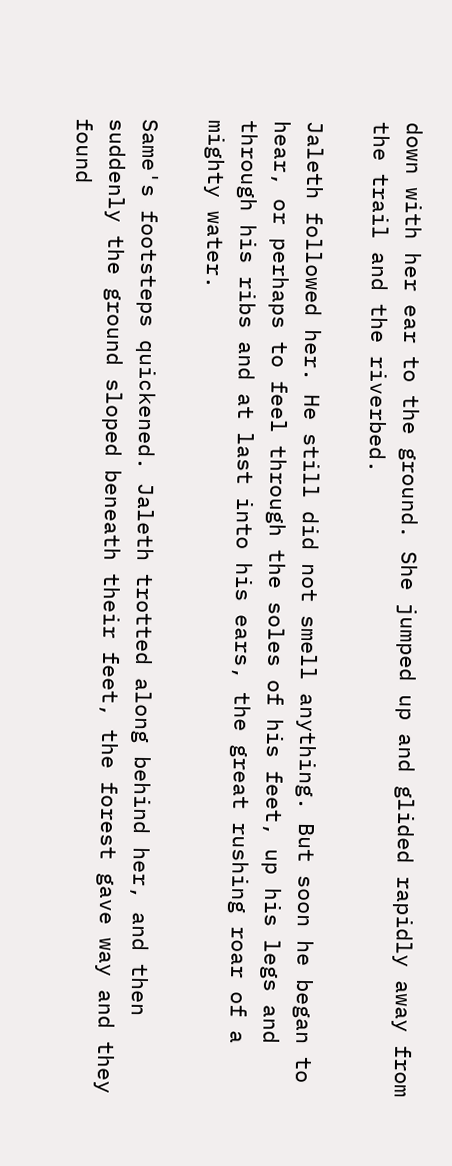down with her ear to the ground. She jumped up and glided rapidly away from the trail and the riverbed.

Jaleth followed her. He still did not smell anything. But soon he began to hear, or perhaps to feel through the soles of his feet, up his legs and through his ribs and at last into his ears, the great rushing roar of a mighty water.

Same's footsteps quickened. Jaleth trotted along behind her, and then suddenly the ground sloped beneath their feet, the forest gave way and they found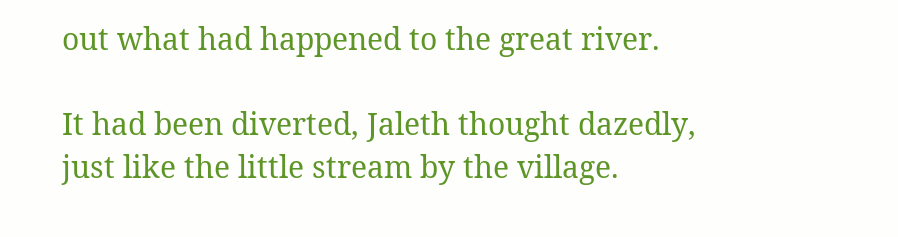out what had happened to the great river.

It had been diverted, Jaleth thought dazedly, just like the little stream by the village.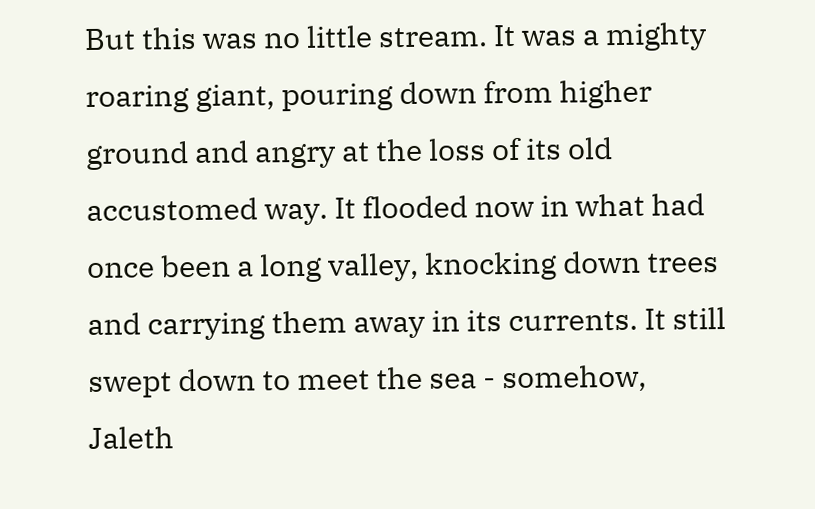But this was no little stream. It was a mighty roaring giant, pouring down from higher ground and angry at the loss of its old accustomed way. It flooded now in what had once been a long valley, knocking down trees and carrying them away in its currents. It still swept down to meet the sea - somehow, Jaleth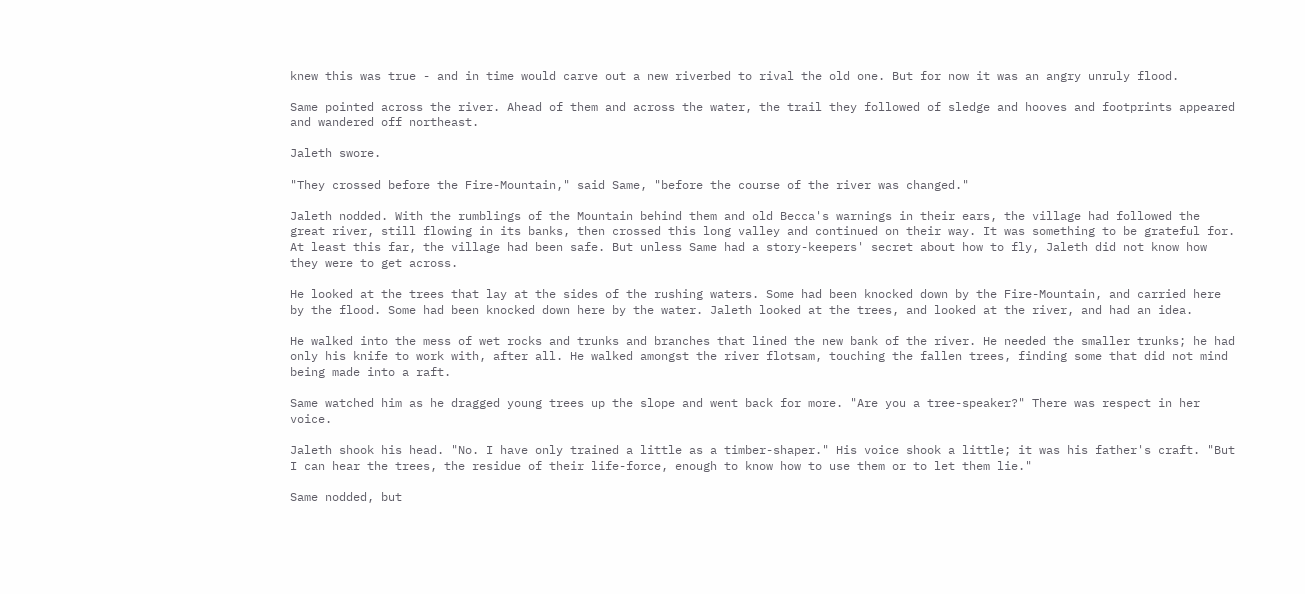knew this was true - and in time would carve out a new riverbed to rival the old one. But for now it was an angry unruly flood.

Same pointed across the river. Ahead of them and across the water, the trail they followed of sledge and hooves and footprints appeared and wandered off northeast.

Jaleth swore.

"They crossed before the Fire-Mountain," said Same, "before the course of the river was changed."

Jaleth nodded. With the rumblings of the Mountain behind them and old Becca's warnings in their ears, the village had followed the great river, still flowing in its banks, then crossed this long valley and continued on their way. It was something to be grateful for. At least this far, the village had been safe. But unless Same had a story-keepers' secret about how to fly, Jaleth did not know how they were to get across.

He looked at the trees that lay at the sides of the rushing waters. Some had been knocked down by the Fire-Mountain, and carried here by the flood. Some had been knocked down here by the water. Jaleth looked at the trees, and looked at the river, and had an idea.

He walked into the mess of wet rocks and trunks and branches that lined the new bank of the river. He needed the smaller trunks; he had only his knife to work with, after all. He walked amongst the river flotsam, touching the fallen trees, finding some that did not mind being made into a raft.

Same watched him as he dragged young trees up the slope and went back for more. "Are you a tree-speaker?" There was respect in her voice.

Jaleth shook his head. "No. I have only trained a little as a timber-shaper." His voice shook a little; it was his father's craft. "But I can hear the trees, the residue of their life-force, enough to know how to use them or to let them lie."

Same nodded, but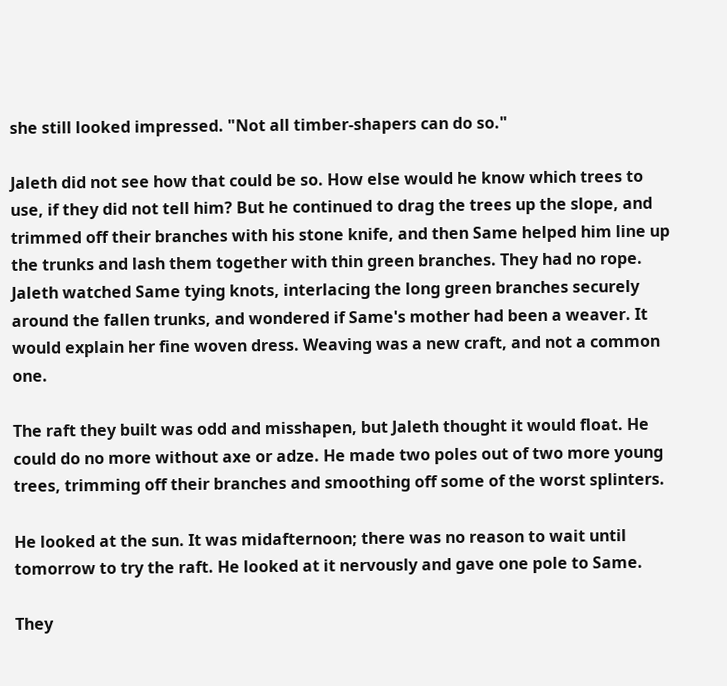she still looked impressed. "Not all timber-shapers can do so."

Jaleth did not see how that could be so. How else would he know which trees to use, if they did not tell him? But he continued to drag the trees up the slope, and trimmed off their branches with his stone knife, and then Same helped him line up the trunks and lash them together with thin green branches. They had no rope. Jaleth watched Same tying knots, interlacing the long green branches securely around the fallen trunks, and wondered if Same's mother had been a weaver. It would explain her fine woven dress. Weaving was a new craft, and not a common one.

The raft they built was odd and misshapen, but Jaleth thought it would float. He could do no more without axe or adze. He made two poles out of two more young trees, trimming off their branches and smoothing off some of the worst splinters.

He looked at the sun. It was midafternoon; there was no reason to wait until tomorrow to try the raft. He looked at it nervously and gave one pole to Same.

They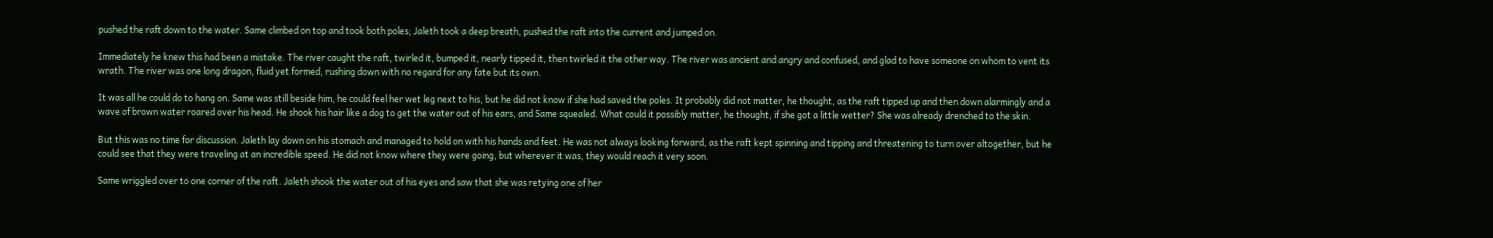pushed the raft down to the water. Same climbed on top and took both poles; Jaleth took a deep breath, pushed the raft into the current and jumped on.

Immediately he knew this had been a mistake. The river caught the raft, twirled it, bumped it, nearly tipped it, then twirled it the other way. The river was ancient and angry and confused, and glad to have someone on whom to vent its wrath. The river was one long dragon, fluid yet formed, rushing down with no regard for any fate but its own.

It was all he could do to hang on. Same was still beside him, he could feel her wet leg next to his, but he did not know if she had saved the poles. It probably did not matter, he thought, as the raft tipped up and then down alarmingly and a wave of brown water roared over his head. He shook his hair like a dog to get the water out of his ears, and Same squealed. What could it possibly matter, he thought, if she got a little wetter? She was already drenched to the skin.

But this was no time for discussion. Jaleth lay down on his stomach and managed to hold on with his hands and feet. He was not always looking forward, as the raft kept spinning and tipping and threatening to turn over altogether, but he could see that they were traveling at an incredible speed. He did not know where they were going, but wherever it was, they would reach it very soon.

Same wriggled over to one corner of the raft. Jaleth shook the water out of his eyes and saw that she was retying one of her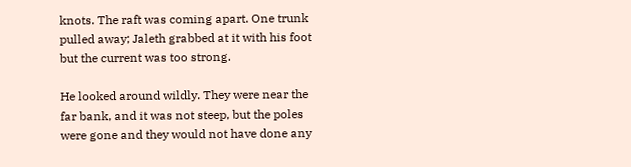knots. The raft was coming apart. One trunk pulled away; Jaleth grabbed at it with his foot but the current was too strong.

He looked around wildly. They were near the far bank, and it was not steep, but the poles were gone and they would not have done any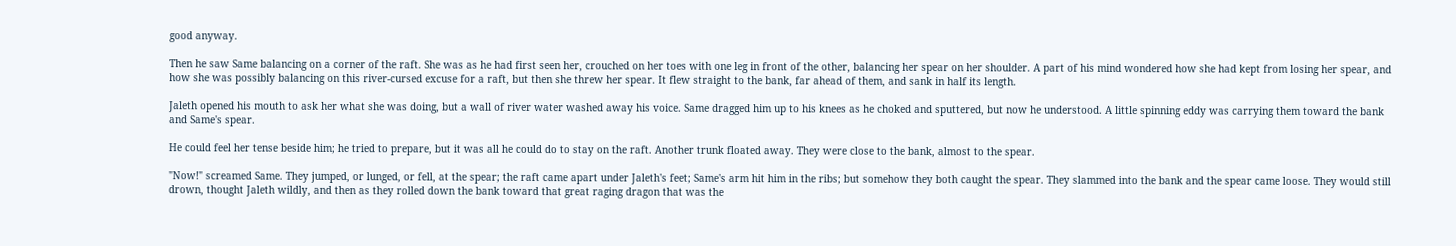good anyway.

Then he saw Same balancing on a corner of the raft. She was as he had first seen her, crouched on her toes with one leg in front of the other, balancing her spear on her shoulder. A part of his mind wondered how she had kept from losing her spear, and how she was possibly balancing on this river-cursed excuse for a raft, but then she threw her spear. It flew straight to the bank, far ahead of them, and sank in half its length.

Jaleth opened his mouth to ask her what she was doing, but a wall of river water washed away his voice. Same dragged him up to his knees as he choked and sputtered, but now he understood. A little spinning eddy was carrying them toward the bank and Same's spear.

He could feel her tense beside him; he tried to prepare, but it was all he could do to stay on the raft. Another trunk floated away. They were close to the bank, almost to the spear.

"Now!" screamed Same. They jumped, or lunged, or fell, at the spear; the raft came apart under Jaleth's feet; Same's arm hit him in the ribs; but somehow they both caught the spear. They slammed into the bank and the spear came loose. They would still drown, thought Jaleth wildly, and then as they rolled down the bank toward that great raging dragon that was the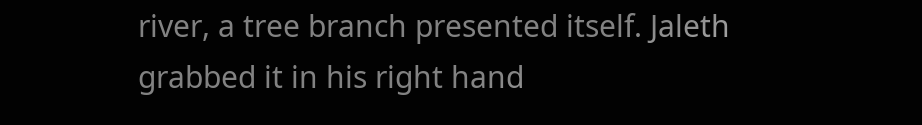river, a tree branch presented itself. Jaleth grabbed it in his right hand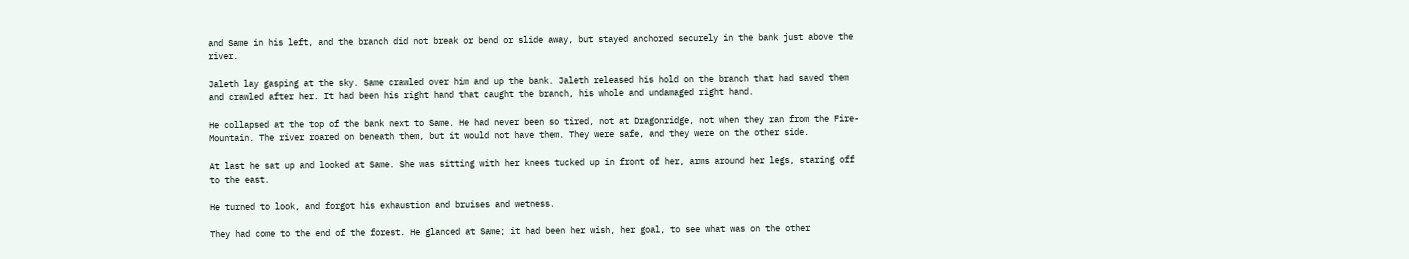and Same in his left, and the branch did not break or bend or slide away, but stayed anchored securely in the bank just above the river.

Jaleth lay gasping at the sky. Same crawled over him and up the bank. Jaleth released his hold on the branch that had saved them and crawled after her. It had been his right hand that caught the branch, his whole and undamaged right hand.

He collapsed at the top of the bank next to Same. He had never been so tired, not at Dragonridge, not when they ran from the Fire-Mountain. The river roared on beneath them, but it would not have them. They were safe, and they were on the other side.

At last he sat up and looked at Same. She was sitting with her knees tucked up in front of her, arms around her legs, staring off to the east.

He turned to look, and forgot his exhaustion and bruises and wetness.

They had come to the end of the forest. He glanced at Same; it had been her wish, her goal, to see what was on the other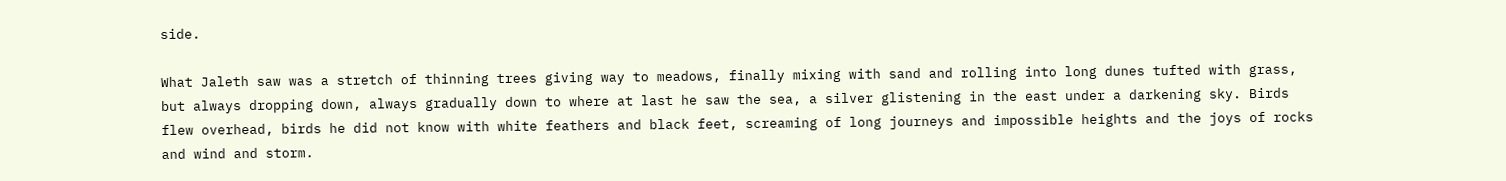side.

What Jaleth saw was a stretch of thinning trees giving way to meadows, finally mixing with sand and rolling into long dunes tufted with grass, but always dropping down, always gradually down to where at last he saw the sea, a silver glistening in the east under a darkening sky. Birds flew overhead, birds he did not know with white feathers and black feet, screaming of long journeys and impossible heights and the joys of rocks and wind and storm.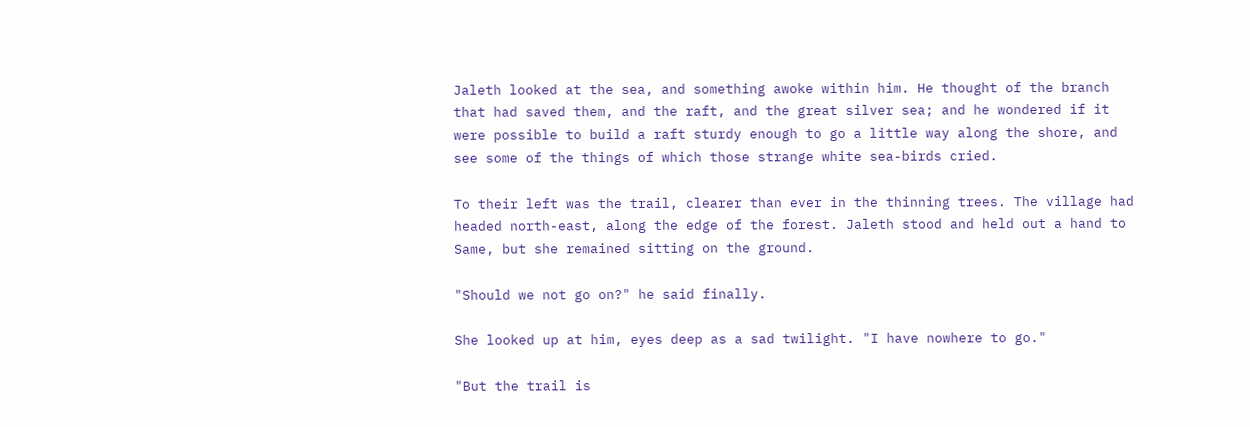Jaleth looked at the sea, and something awoke within him. He thought of the branch that had saved them, and the raft, and the great silver sea; and he wondered if it were possible to build a raft sturdy enough to go a little way along the shore, and see some of the things of which those strange white sea-birds cried.

To their left was the trail, clearer than ever in the thinning trees. The village had headed north-east, along the edge of the forest. Jaleth stood and held out a hand to Same, but she remained sitting on the ground.

"Should we not go on?" he said finally.

She looked up at him, eyes deep as a sad twilight. "I have nowhere to go."

"But the trail is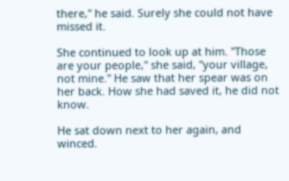there," he said. Surely she could not have missed it.

She continued to look up at him. "Those are your people," she said, "your village, not mine." He saw that her spear was on her back. How she had saved it, he did not know.

He sat down next to her again, and winced.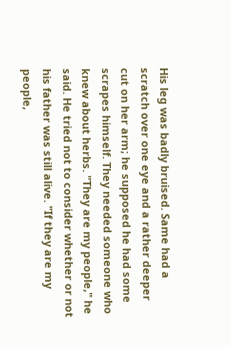His leg was badly bruised. Same had a scratch over one eye and a rather deeper cut on her arm; he supposed he had some scrapes himself. They needed someone who knew about herbs. "They are my people," he said. He tried not to consider whether or not his father was still alive. "If they are my people,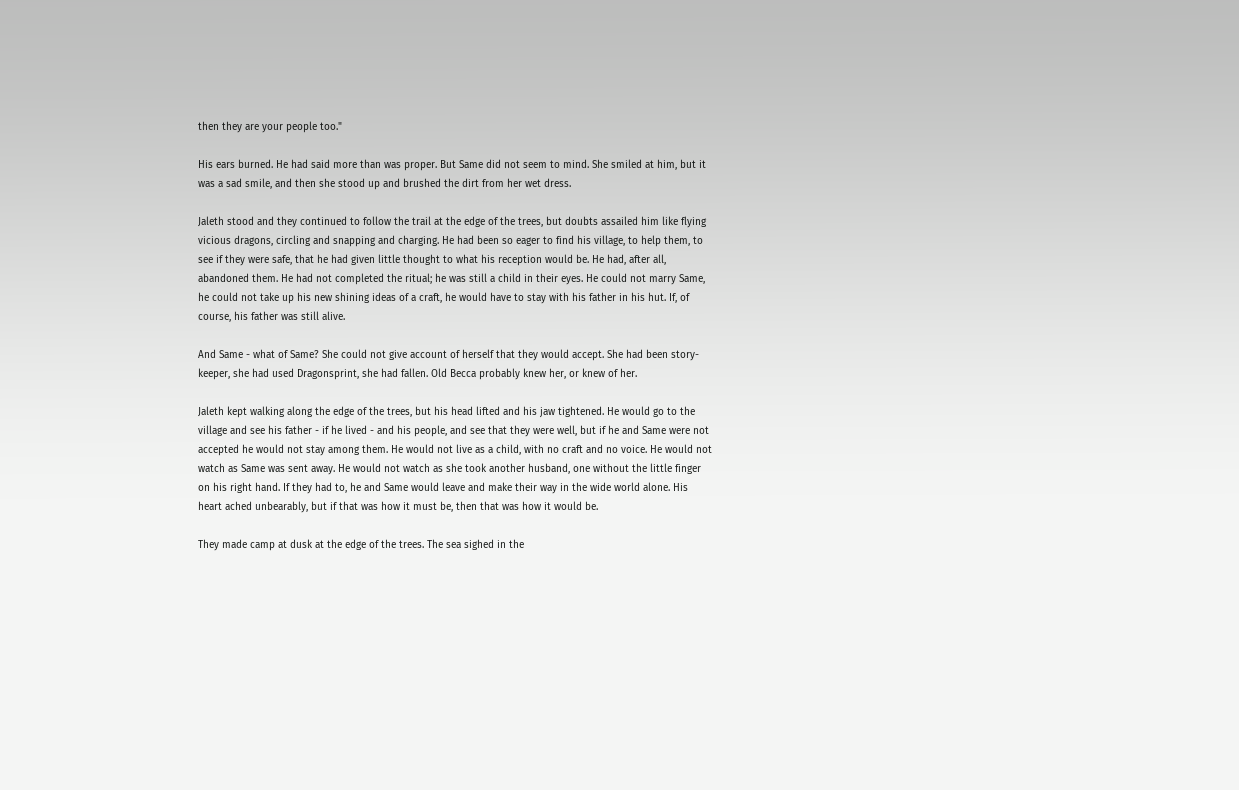then they are your people too."

His ears burned. He had said more than was proper. But Same did not seem to mind. She smiled at him, but it was a sad smile, and then she stood up and brushed the dirt from her wet dress.

Jaleth stood and they continued to follow the trail at the edge of the trees, but doubts assailed him like flying vicious dragons, circling and snapping and charging. He had been so eager to find his village, to help them, to see if they were safe, that he had given little thought to what his reception would be. He had, after all, abandoned them. He had not completed the ritual; he was still a child in their eyes. He could not marry Same, he could not take up his new shining ideas of a craft, he would have to stay with his father in his hut. If, of course, his father was still alive.

And Same - what of Same? She could not give account of herself that they would accept. She had been story-keeper, she had used Dragonsprint, she had fallen. Old Becca probably knew her, or knew of her.

Jaleth kept walking along the edge of the trees, but his head lifted and his jaw tightened. He would go to the village and see his father - if he lived - and his people, and see that they were well, but if he and Same were not accepted he would not stay among them. He would not live as a child, with no craft and no voice. He would not watch as Same was sent away. He would not watch as she took another husband, one without the little finger on his right hand. If they had to, he and Same would leave and make their way in the wide world alone. His heart ached unbearably, but if that was how it must be, then that was how it would be.

They made camp at dusk at the edge of the trees. The sea sighed in the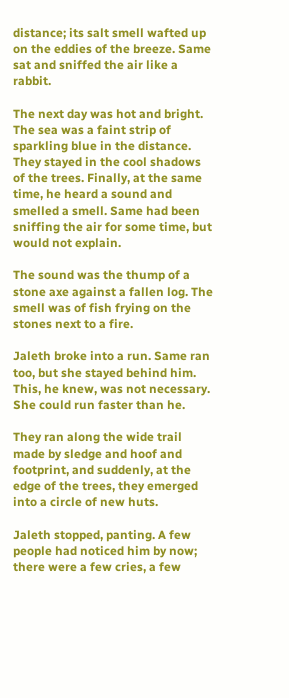distance; its salt smell wafted up on the eddies of the breeze. Same sat and sniffed the air like a rabbit.

The next day was hot and bright. The sea was a faint strip of sparkling blue in the distance. They stayed in the cool shadows of the trees. Finally, at the same time, he heard a sound and smelled a smell. Same had been sniffing the air for some time, but would not explain.

The sound was the thump of a stone axe against a fallen log. The smell was of fish frying on the stones next to a fire.

Jaleth broke into a run. Same ran too, but she stayed behind him. This, he knew, was not necessary. She could run faster than he.

They ran along the wide trail made by sledge and hoof and footprint, and suddenly, at the edge of the trees, they emerged into a circle of new huts.

Jaleth stopped, panting. A few people had noticed him by now; there were a few cries, a few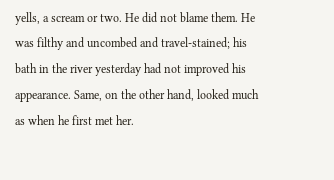yells, a scream or two. He did not blame them. He was filthy and uncombed and travel-stained; his bath in the river yesterday had not improved his appearance. Same, on the other hand, looked much as when he first met her.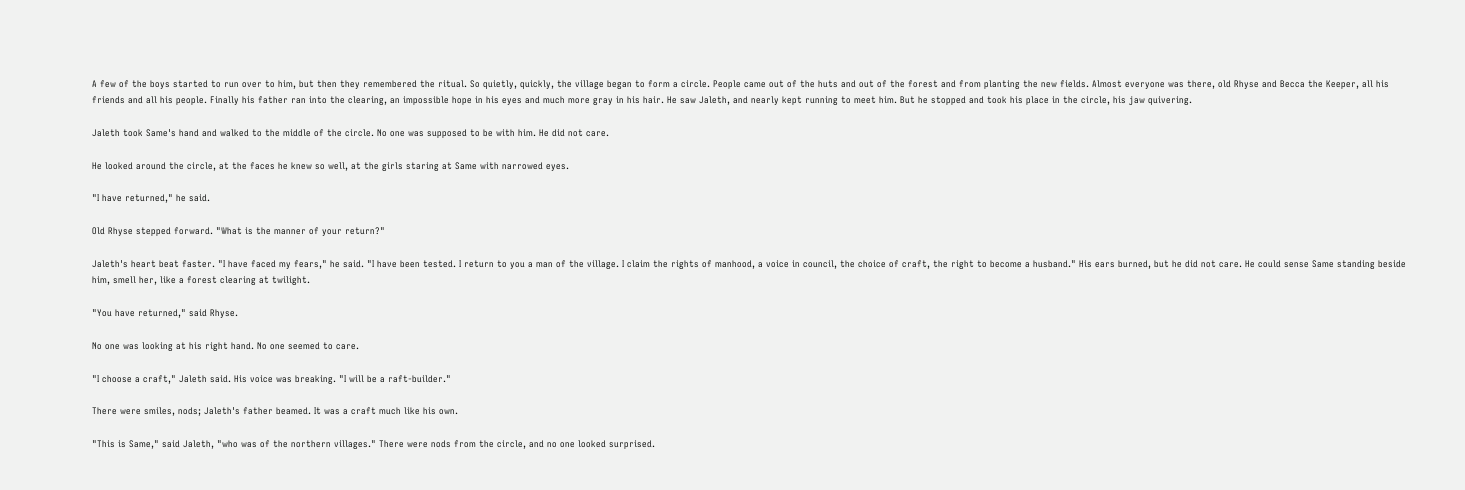A few of the boys started to run over to him, but then they remembered the ritual. So quietly, quickly, the village began to form a circle. People came out of the huts and out of the forest and from planting the new fields. Almost everyone was there, old Rhyse and Becca the Keeper, all his friends and all his people. Finally his father ran into the clearing, an impossible hope in his eyes and much more gray in his hair. He saw Jaleth, and nearly kept running to meet him. But he stopped and took his place in the circle, his jaw quivering.

Jaleth took Same's hand and walked to the middle of the circle. No one was supposed to be with him. He did not care.

He looked around the circle, at the faces he knew so well, at the girls staring at Same with narrowed eyes.

"I have returned," he said.

Old Rhyse stepped forward. "What is the manner of your return?"

Jaleth's heart beat faster. "I have faced my fears," he said. "I have been tested. I return to you a man of the village. I claim the rights of manhood, a voice in council, the choice of craft, the right to become a husband." His ears burned, but he did not care. He could sense Same standing beside him, smell her, like a forest clearing at twilight.

"You have returned," said Rhyse.

No one was looking at his right hand. No one seemed to care.

"I choose a craft," Jaleth said. His voice was breaking. "I will be a raft-builder."

There were smiles, nods; Jaleth's father beamed. It was a craft much like his own.

"This is Same," said Jaleth, "who was of the northern villages." There were nods from the circle, and no one looked surprised.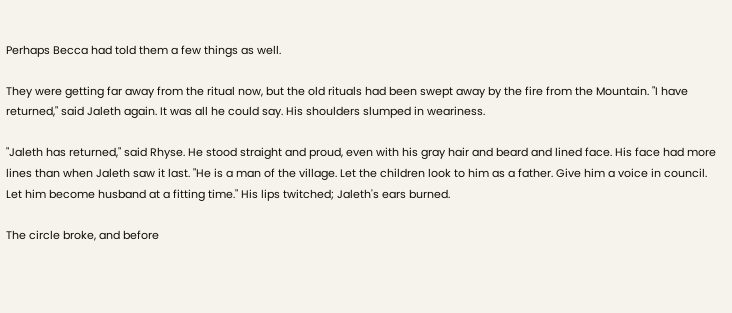Perhaps Becca had told them a few things as well.

They were getting far away from the ritual now, but the old rituals had been swept away by the fire from the Mountain. "I have returned," said Jaleth again. It was all he could say. His shoulders slumped in weariness.

"Jaleth has returned," said Rhyse. He stood straight and proud, even with his gray hair and beard and lined face. His face had more lines than when Jaleth saw it last. "He is a man of the village. Let the children look to him as a father. Give him a voice in council. Let him become husband at a fitting time." His lips twitched; Jaleth's ears burned.

The circle broke, and before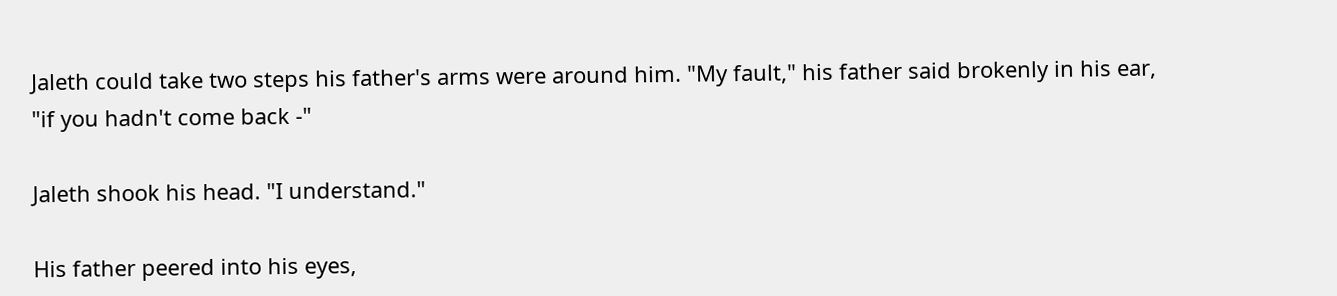Jaleth could take two steps his father's arms were around him. "My fault," his father said brokenly in his ear, "if you hadn't come back -"

Jaleth shook his head. "I understand."

His father peered into his eyes,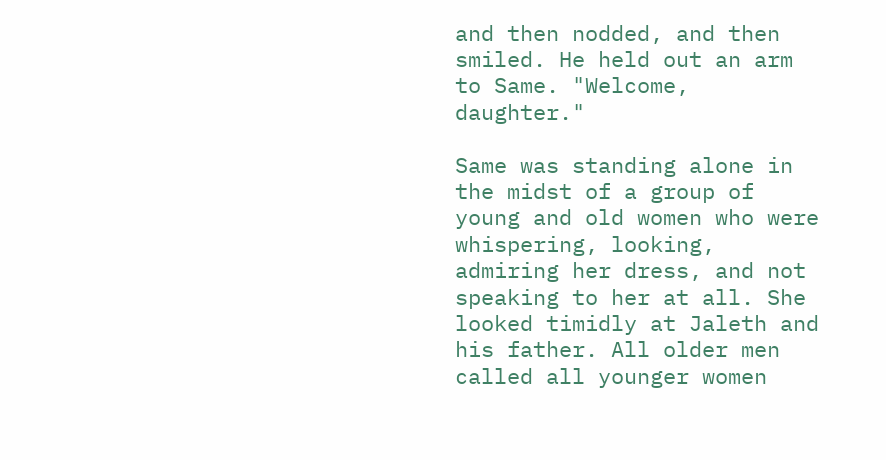and then nodded, and then smiled. He held out an arm to Same. "Welcome, daughter."

Same was standing alone in the midst of a group of young and old women who were whispering, looking, admiring her dress, and not speaking to her at all. She looked timidly at Jaleth and his father. All older men called all younger women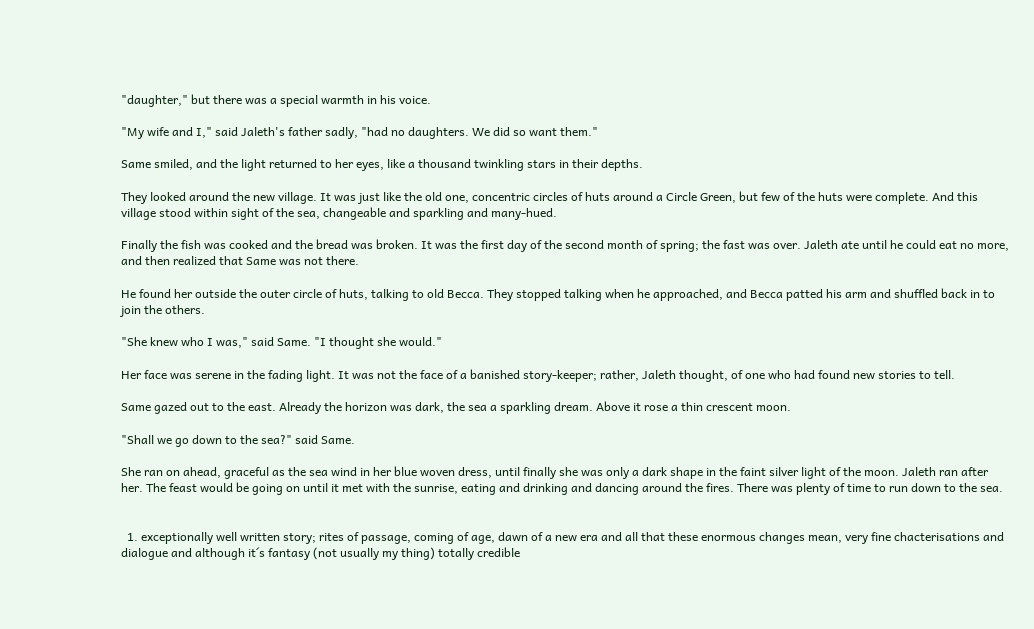"daughter," but there was a special warmth in his voice.

"My wife and I," said Jaleth's father sadly, "had no daughters. We did so want them."

Same smiled, and the light returned to her eyes, like a thousand twinkling stars in their depths.

They looked around the new village. It was just like the old one, concentric circles of huts around a Circle Green, but few of the huts were complete. And this village stood within sight of the sea, changeable and sparkling and many-hued.

Finally the fish was cooked and the bread was broken. It was the first day of the second month of spring; the fast was over. Jaleth ate until he could eat no more, and then realized that Same was not there.

He found her outside the outer circle of huts, talking to old Becca. They stopped talking when he approached, and Becca patted his arm and shuffled back in to join the others.

"She knew who I was," said Same. "I thought she would."

Her face was serene in the fading light. It was not the face of a banished story-keeper; rather, Jaleth thought, of one who had found new stories to tell.

Same gazed out to the east. Already the horizon was dark, the sea a sparkling dream. Above it rose a thin crescent moon.

"Shall we go down to the sea?" said Same.

She ran on ahead, graceful as the sea wind in her blue woven dress, until finally she was only a dark shape in the faint silver light of the moon. Jaleth ran after her. The feast would be going on until it met with the sunrise, eating and drinking and dancing around the fires. There was plenty of time to run down to the sea.


  1. exceptionally well written story; rites of passage, coming of age, dawn of a new era and all that these enormous changes mean, very fine chacterisations and dialogue and although it´s fantasy (not usually my thing) totally credible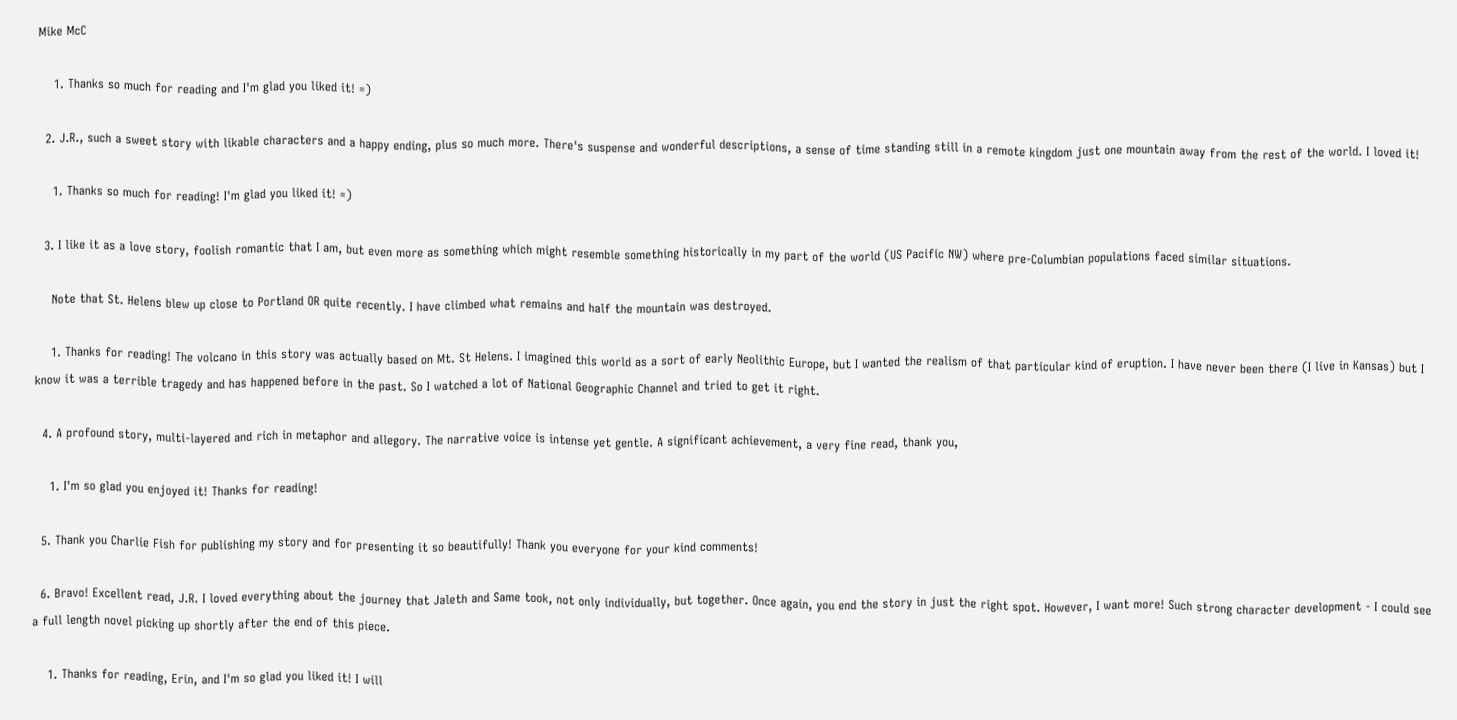Mike McC

    1. Thanks so much for reading and I'm glad you liked it! =)

  2. J.R., such a sweet story with likable characters and a happy ending, plus so much more. There's suspense and wonderful descriptions, a sense of time standing still in a remote kingdom just one mountain away from the rest of the world. I loved it!

    1. Thanks so much for reading! I'm glad you liked it! =)

  3. I like it as a love story, foolish romantic that I am, but even more as something which might resemble something historically in my part of the world (US Pacific NW) where pre-Columbian populations faced similar situations.

    Note that St. Helens blew up close to Portland OR quite recently. I have climbed what remains and half the mountain was destroyed.

    1. Thanks for reading! The volcano in this story was actually based on Mt. St Helens. I imagined this world as a sort of early Neolithic Europe, but I wanted the realism of that particular kind of eruption. I have never been there (I live in Kansas) but I know it was a terrible tragedy and has happened before in the past. So I watched a lot of National Geographic Channel and tried to get it right.

  4. A profound story, multi-layered and rich in metaphor and allegory. The narrative voice is intense yet gentle. A significant achievement, a very fine read, thank you,

    1. I'm so glad you enjoyed it! Thanks for reading!

  5. Thank you Charlie Fish for publishing my story and for presenting it so beautifully! Thank you everyone for your kind comments!

  6. Bravo! Excellent read, J.R. I loved everything about the journey that Jaleth and Same took, not only individually, but together. Once again, you end the story in just the right spot. However, I want more! Such strong character development - I could see a full length novel picking up shortly after the end of this piece.

    1. Thanks for reading, Erin, and I'm so glad you liked it! I will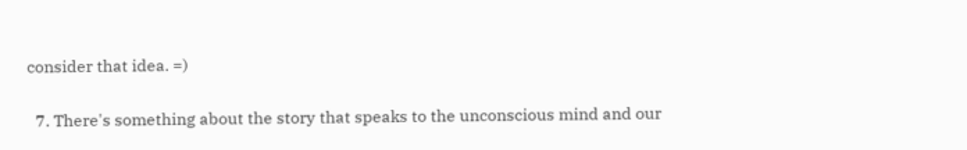consider that idea. =)

  7. There's something about the story that speaks to the unconscious mind and our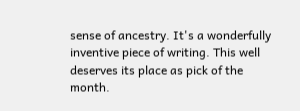sense of ancestry. It's a wonderfully inventive piece of writing. This well deserves its place as pick of the month.